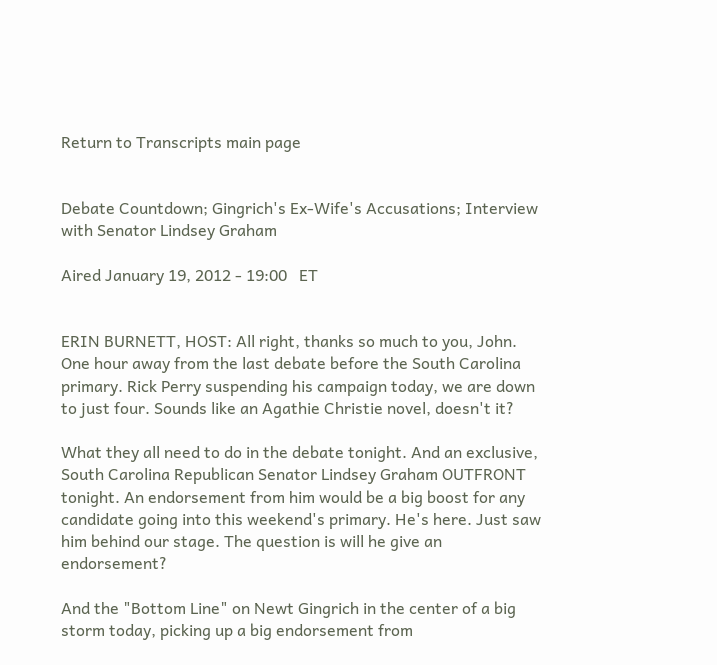Return to Transcripts main page


Debate Countdown; Gingrich's Ex-Wife's Accusations; Interview with Senator Lindsey Graham

Aired January 19, 2012 - 19:00   ET


ERIN BURNETT, HOST: All right, thanks so much to you, John. One hour away from the last debate before the South Carolina primary. Rick Perry suspending his campaign today, we are down to just four. Sounds like an Agathie Christie novel, doesn't it?

What they all need to do in the debate tonight. And an exclusive, South Carolina Republican Senator Lindsey Graham OUTFRONT tonight. An endorsement from him would be a big boost for any candidate going into this weekend's primary. He's here. Just saw him behind our stage. The question is will he give an endorsement?

And the "Bottom Line" on Newt Gingrich in the center of a big storm today, picking up a big endorsement from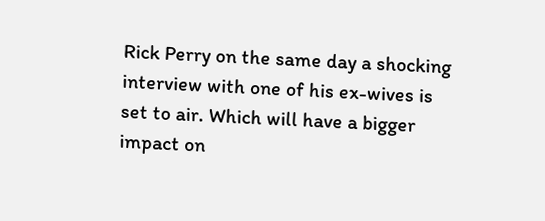Rick Perry on the same day a shocking interview with one of his ex-wives is set to air. Which will have a bigger impact on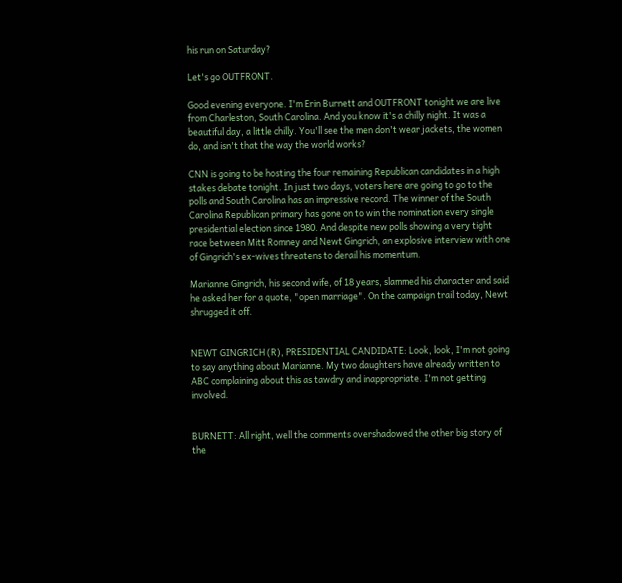his run on Saturday?

Let's go OUTFRONT.

Good evening everyone. I'm Erin Burnett and OUTFRONT tonight we are live from Charleston, South Carolina. And you know it's a chilly night. It was a beautiful day, a little chilly. You'll see the men don't wear jackets, the women do, and isn't that the way the world works?

CNN is going to be hosting the four remaining Republican candidates in a high stakes debate tonight. In just two days, voters here are going to go to the polls and South Carolina has an impressive record. The winner of the South Carolina Republican primary has gone on to win the nomination every single presidential election since 1980. And despite new polls showing a very tight race between Mitt Romney and Newt Gingrich, an explosive interview with one of Gingrich's ex-wives threatens to derail his momentum.

Marianne Gingrich, his second wife, of 18 years, slammed his character and said he asked her for a quote, "open marriage". On the campaign trail today, Newt shrugged it off.


NEWT GINGRICH (R), PRESIDENTIAL CANDIDATE: Look, look, I'm not going to say anything about Marianne. My two daughters have already written to ABC complaining about this as tawdry and inappropriate. I'm not getting involved.


BURNETT: All right, well the comments overshadowed the other big story of the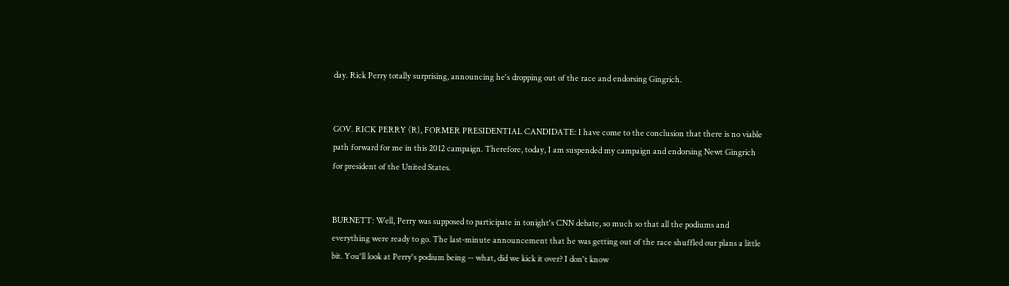day. Rick Perry totally surprising, announcing he's dropping out of the race and endorsing Gingrich.


GOV. RICK PERRY (R), FORMER PRESIDENTIAL CANDIDATE: I have come to the conclusion that there is no viable path forward for me in this 2012 campaign. Therefore, today, I am suspended my campaign and endorsing Newt Gingrich for president of the United States.


BURNETT: Well, Perry was supposed to participate in tonight's CNN debate, so much so that all the podiums and everything were ready to go. The last-minute announcement that he was getting out of the race shuffled our plans a little bit. You'll look at Perry's podium being -- what, did we kick it over? I don't know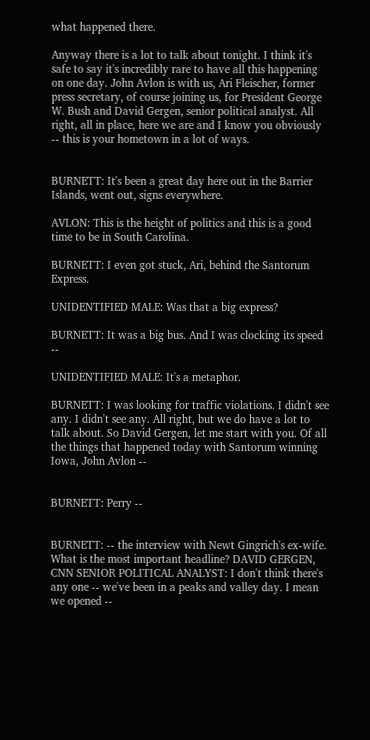what happened there.

Anyway there is a lot to talk about tonight. I think it's safe to say it's incredibly rare to have all this happening on one day. John Avlon is with us, Ari Fleischer, former press secretary, of course joining us, for President George W. Bush and David Gergen, senior political analyst. All right, all in place, here we are and I know you obviously -- this is your hometown in a lot of ways.


BURNETT: It's been a great day here out in the Barrier Islands, went out, signs everywhere.

AVLON: This is the height of politics and this is a good time to be in South Carolina.

BURNETT: I even got stuck, Ari, behind the Santorum Express.

UNIDENTIFIED MALE: Was that a big express?

BURNETT: It was a big bus. And I was clocking its speed --

UNIDENTIFIED MALE: It's a metaphor.

BURNETT: I was looking for traffic violations. I didn't see any. I didn't see any. All right, but we do have a lot to talk about. So David Gergen, let me start with you. Of all the things that happened today with Santorum winning Iowa, John Avlon --


BURNETT: Perry --


BURNETT: -- the interview with Newt Gingrich's ex-wife. What is the most important headline? DAVID GERGEN, CNN SENIOR POLITICAL ANALYST: I don't think there's any one -- we've been in a peaks and valley day. I mean we opened --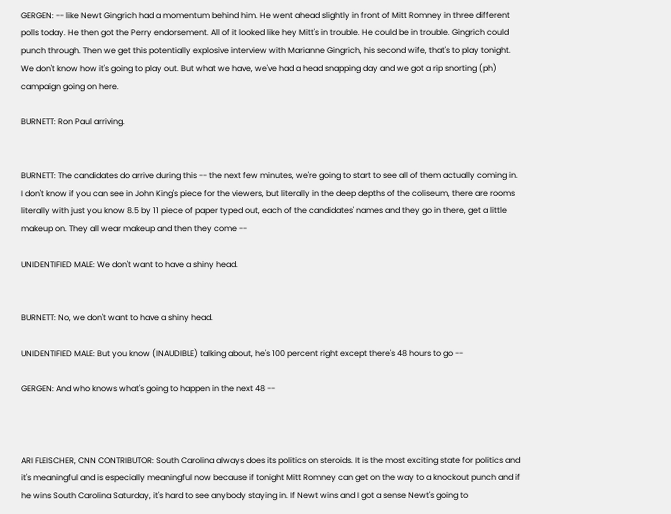GERGEN: -- like Newt Gingrich had a momentum behind him. He went ahead slightly in front of Mitt Romney in three different polls today. He then got the Perry endorsement. All of it looked like hey Mitt's in trouble. He could be in trouble. Gingrich could punch through. Then we get this potentially explosive interview with Marianne Gingrich, his second wife, that's to play tonight. We don't know how it's going to play out. But what we have, we've had a head snapping day and we got a rip snorting (ph) campaign going on here.

BURNETT: Ron Paul arriving.


BURNETT: The candidates do arrive during this -- the next few minutes, we're going to start to see all of them actually coming in. I don't know if you can see in John King's piece for the viewers, but literally in the deep depths of the coliseum, there are rooms literally with just you know 8.5 by 11 piece of paper typed out, each of the candidates' names and they go in there, get a little makeup on. They all wear makeup and then they come --

UNIDENTIFIED MALE: We don't want to have a shiny head.


BURNETT: No, we don't want to have a shiny head.

UNIDENTIFIED MALE: But you know (INAUDIBLE) talking about, he's 100 percent right except there's 48 hours to go --

GERGEN: And who knows what's going to happen in the next 48 --



ARI FLEISCHER, CNN CONTRIBUTOR: South Carolina always does its politics on steroids. It is the most exciting state for politics and it's meaningful and is especially meaningful now because if tonight Mitt Romney can get on the way to a knockout punch and if he wins South Carolina Saturday, it's hard to see anybody staying in. If Newt wins and I got a sense Newt's going to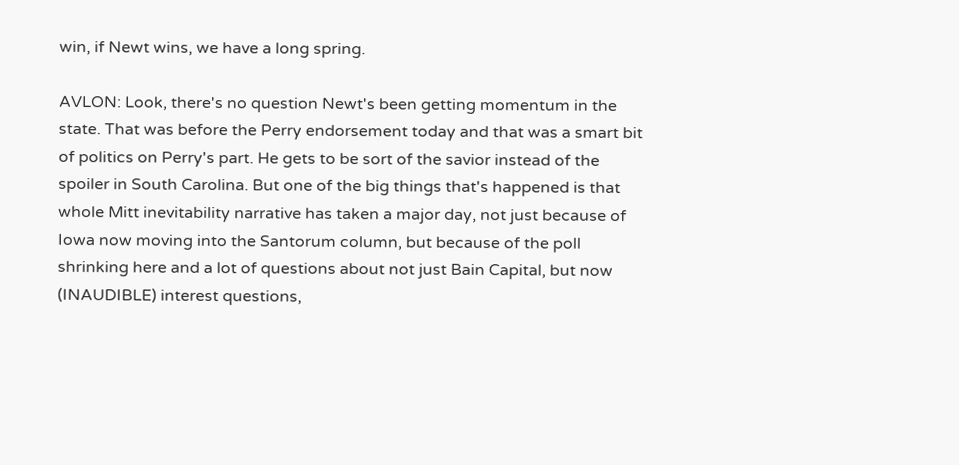win, if Newt wins, we have a long spring.

AVLON: Look, there's no question Newt's been getting momentum in the state. That was before the Perry endorsement today and that was a smart bit of politics on Perry's part. He gets to be sort of the savior instead of the spoiler in South Carolina. But one of the big things that's happened is that whole Mitt inevitability narrative has taken a major day, not just because of Iowa now moving into the Santorum column, but because of the poll shrinking here and a lot of questions about not just Bain Capital, but now (INAUDIBLE) interest questions,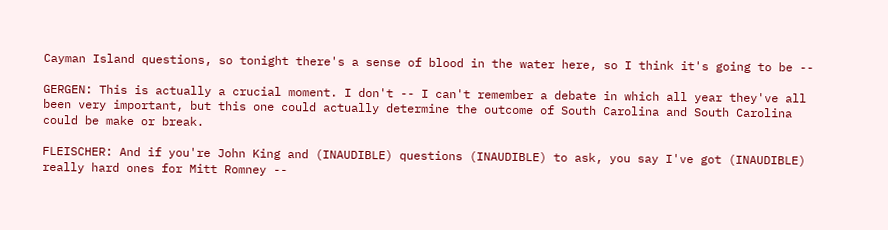Cayman Island questions, so tonight there's a sense of blood in the water here, so I think it's going to be --

GERGEN: This is actually a crucial moment. I don't -- I can't remember a debate in which all year they've all been very important, but this one could actually determine the outcome of South Carolina and South Carolina could be make or break.

FLEISCHER: And if you're John King and (INAUDIBLE) questions (INAUDIBLE) to ask, you say I've got (INAUDIBLE) really hard ones for Mitt Romney --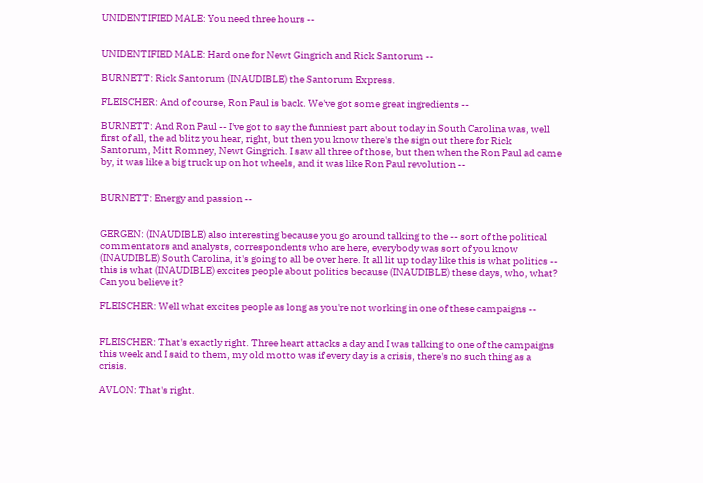UNIDENTIFIED MALE: You need three hours --


UNIDENTIFIED MALE: Hard one for Newt Gingrich and Rick Santorum --

BURNETT: Rick Santorum (INAUDIBLE) the Santorum Express.

FLEISCHER: And of course, Ron Paul is back. We've got some great ingredients --

BURNETT: And Ron Paul -- I've got to say the funniest part about today in South Carolina was, well first of all, the ad blitz you hear, right, but then you know there's the sign out there for Rick Santorum, Mitt Romney, Newt Gingrich. I saw all three of those, but then when the Ron Paul ad came by, it was like a big truck up on hot wheels, and it was like Ron Paul revolution --


BURNETT: Energy and passion --


GERGEN: (INAUDIBLE) also interesting because you go around talking to the -- sort of the political commentators and analysts, correspondents who are here, everybody was sort of you know (INAUDIBLE) South Carolina, it's going to all be over here. It all lit up today like this is what politics -- this is what (INAUDIBLE) excites people about politics because (INAUDIBLE) these days, who, what? Can you believe it?

FLEISCHER: Well what excites people as long as you're not working in one of these campaigns --


FLEISCHER: That's exactly right. Three heart attacks a day and I was talking to one of the campaigns this week and I said to them, my old motto was if every day is a crisis, there's no such thing as a crisis.

AVLON: That's right.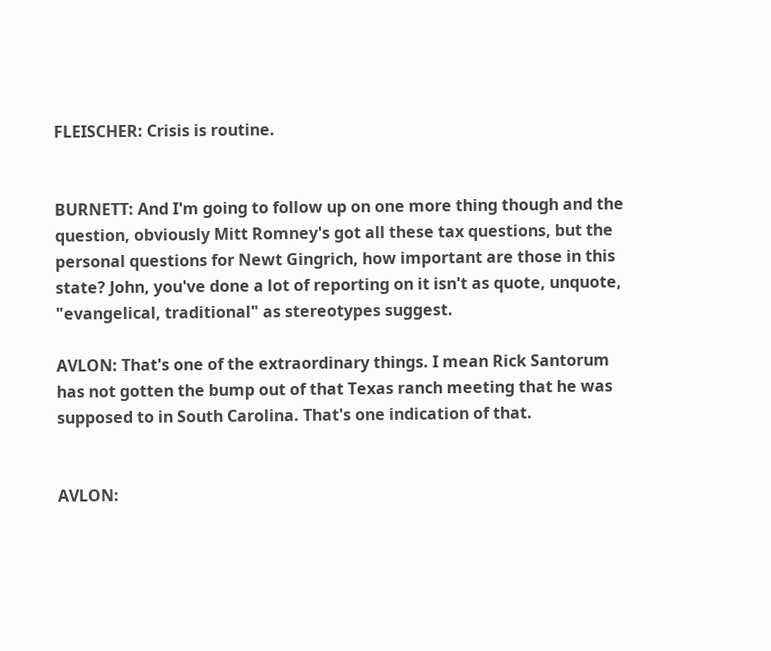FLEISCHER: Crisis is routine.


BURNETT: And I'm going to follow up on one more thing though and the question, obviously Mitt Romney's got all these tax questions, but the personal questions for Newt Gingrich, how important are those in this state? John, you've done a lot of reporting on it isn't as quote, unquote, "evangelical, traditional" as stereotypes suggest.

AVLON: That's one of the extraordinary things. I mean Rick Santorum has not gotten the bump out of that Texas ranch meeting that he was supposed to in South Carolina. That's one indication of that.


AVLON: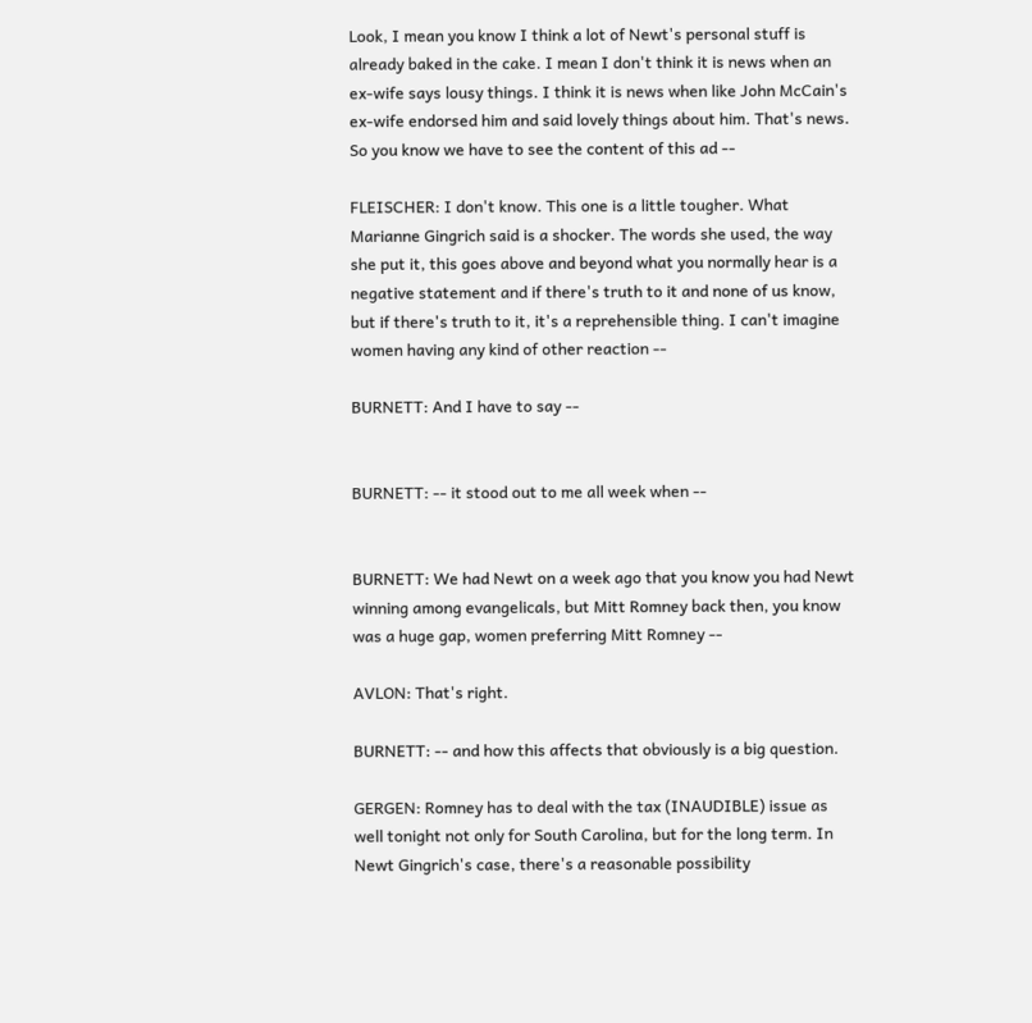Look, I mean you know I think a lot of Newt's personal stuff is already baked in the cake. I mean I don't think it is news when an ex-wife says lousy things. I think it is news when like John McCain's ex-wife endorsed him and said lovely things about him. That's news. So you know we have to see the content of this ad --

FLEISCHER: I don't know. This one is a little tougher. What Marianne Gingrich said is a shocker. The words she used, the way she put it, this goes above and beyond what you normally hear is a negative statement and if there's truth to it and none of us know, but if there's truth to it, it's a reprehensible thing. I can't imagine women having any kind of other reaction --

BURNETT: And I have to say --


BURNETT: -- it stood out to me all week when --


BURNETT: We had Newt on a week ago that you know you had Newt winning among evangelicals, but Mitt Romney back then, you know was a huge gap, women preferring Mitt Romney --

AVLON: That's right.

BURNETT: -- and how this affects that obviously is a big question.

GERGEN: Romney has to deal with the tax (INAUDIBLE) issue as well tonight not only for South Carolina, but for the long term. In Newt Gingrich's case, there's a reasonable possibility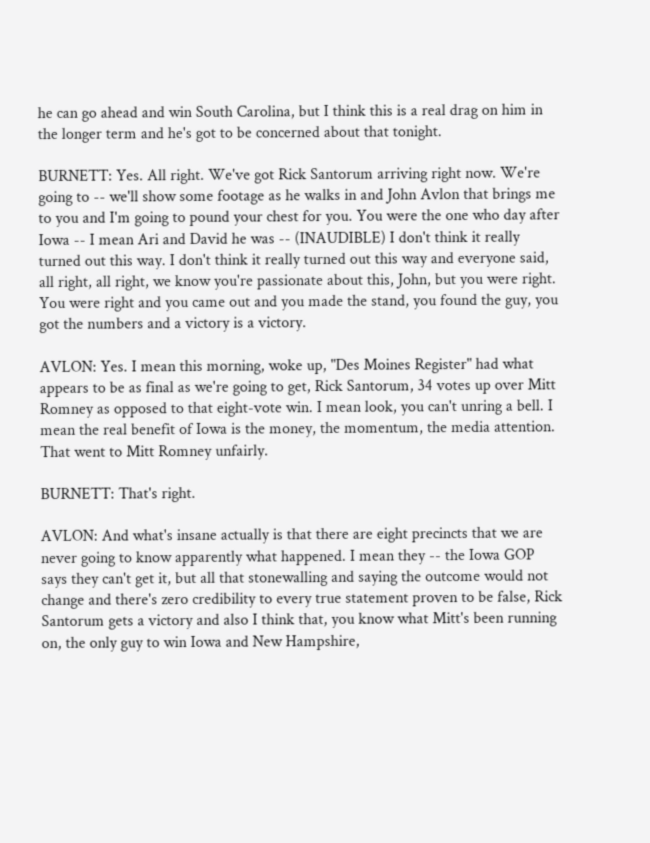he can go ahead and win South Carolina, but I think this is a real drag on him in the longer term and he's got to be concerned about that tonight.

BURNETT: Yes. All right. We've got Rick Santorum arriving right now. We're going to -- we'll show some footage as he walks in and John Avlon that brings me to you and I'm going to pound your chest for you. You were the one who day after Iowa -- I mean Ari and David he was -- (INAUDIBLE) I don't think it really turned out this way. I don't think it really turned out this way and everyone said, all right, all right, we know you're passionate about this, John, but you were right. You were right and you came out and you made the stand, you found the guy, you got the numbers and a victory is a victory.

AVLON: Yes. I mean this morning, woke up, "Des Moines Register" had what appears to be as final as we're going to get, Rick Santorum, 34 votes up over Mitt Romney as opposed to that eight-vote win. I mean look, you can't unring a bell. I mean the real benefit of Iowa is the money, the momentum, the media attention. That went to Mitt Romney unfairly.

BURNETT: That's right.

AVLON: And what's insane actually is that there are eight precincts that we are never going to know apparently what happened. I mean they -- the Iowa GOP says they can't get it, but all that stonewalling and saying the outcome would not change and there's zero credibility to every true statement proven to be false, Rick Santorum gets a victory and also I think that, you know what Mitt's been running on, the only guy to win Iowa and New Hampshire,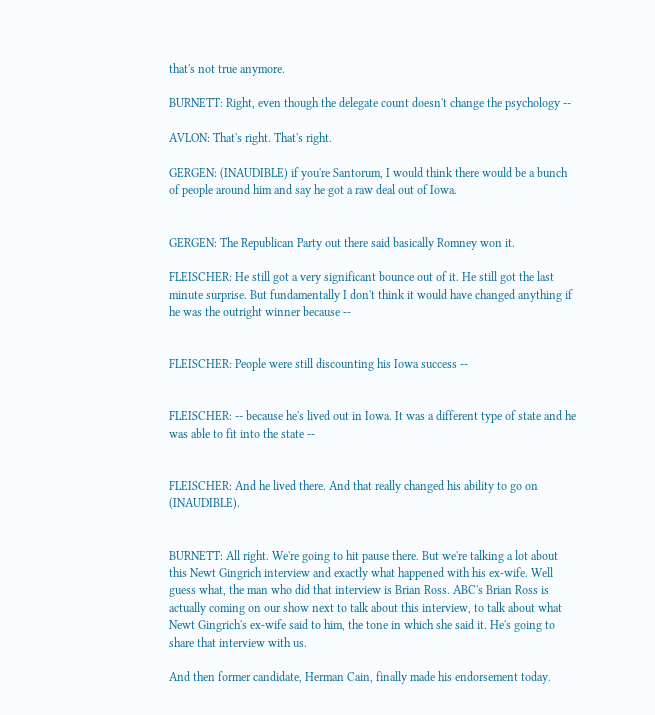that's not true anymore.

BURNETT: Right, even though the delegate count doesn't change the psychology --

AVLON: That's right. That's right.

GERGEN: (INAUDIBLE) if you're Santorum, I would think there would be a bunch of people around him and say he got a raw deal out of Iowa.


GERGEN: The Republican Party out there said basically Romney won it.

FLEISCHER: He still got a very significant bounce out of it. He still got the last minute surprise. But fundamentally I don't think it would have changed anything if he was the outright winner because --


FLEISCHER: People were still discounting his Iowa success --


FLEISCHER: -- because he's lived out in Iowa. It was a different type of state and he was able to fit into the state --


FLEISCHER: And he lived there. And that really changed his ability to go on (INAUDIBLE).


BURNETT: All right. We're going to hit pause there. But we're talking a lot about this Newt Gingrich interview and exactly what happened with his ex-wife. Well guess what, the man who did that interview is Brian Ross. ABC's Brian Ross is actually coming on our show next to talk about this interview, to talk about what Newt Gingrich's ex-wife said to him, the tone in which she said it. He's going to share that interview with us.

And then former candidate, Herman Cain, finally made his endorsement today.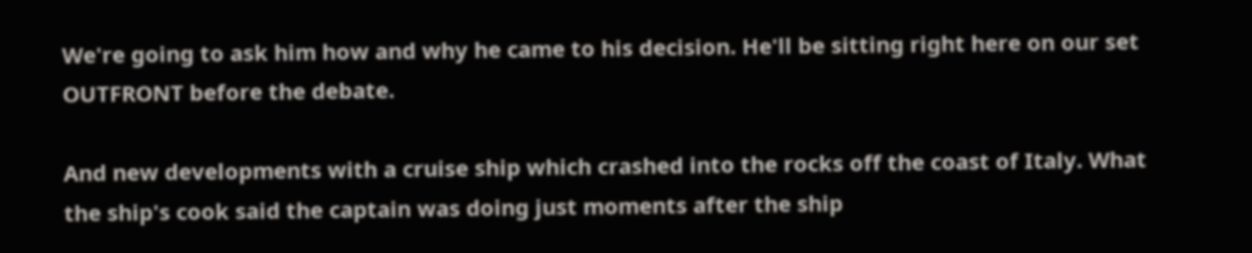We're going to ask him how and why he came to his decision. He'll be sitting right here on our set OUTFRONT before the debate.

And new developments with a cruise ship which crashed into the rocks off the coast of Italy. What the ship's cook said the captain was doing just moments after the ship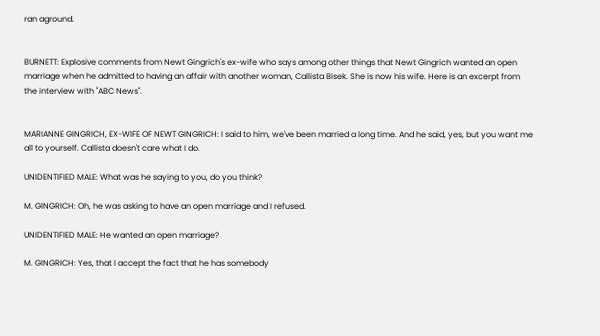ran aground.


BURNETT: Explosive comments from Newt Gingrich's ex-wife who says among other things that Newt Gingrich wanted an open marriage when he admitted to having an affair with another woman, Callista Bisek. She is now his wife. Here is an excerpt from the interview with "ABC News".


MARIANNE GINGRICH, EX-WIFE OF NEWT GINGRICH: I said to him, we've been married a long time. And he said, yes, but you want me all to yourself. Callista doesn't care what I do.

UNIDENTIFIED MALE: What was he saying to you, do you think?

M. GINGRICH: Oh, he was asking to have an open marriage and I refused.

UNIDENTIFIED MALE: He wanted an open marriage?

M. GINGRICH: Yes, that I accept the fact that he has somebody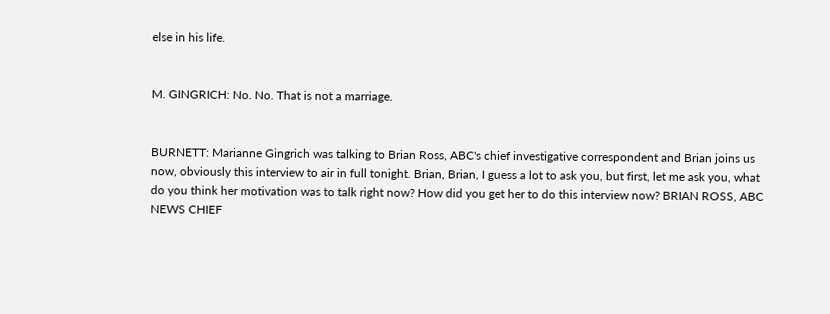else in his life.


M. GINGRICH: No. No. That is not a marriage.


BURNETT: Marianne Gingrich was talking to Brian Ross, ABC's chief investigative correspondent and Brian joins us now, obviously this interview to air in full tonight. Brian, Brian, I guess a lot to ask you, but first, let me ask you, what do you think her motivation was to talk right now? How did you get her to do this interview now? BRIAN ROSS, ABC NEWS CHIEF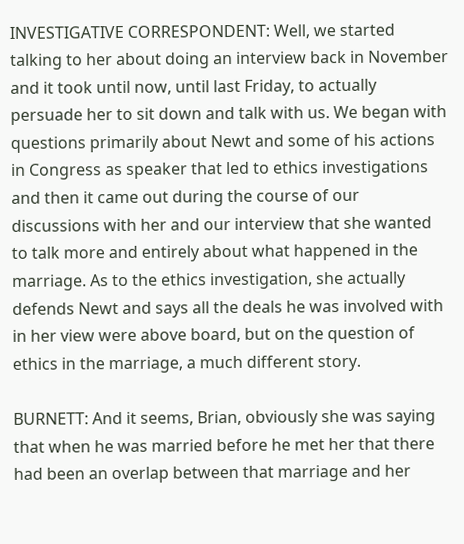INVESTIGATIVE CORRESPONDENT: Well, we started talking to her about doing an interview back in November and it took until now, until last Friday, to actually persuade her to sit down and talk with us. We began with questions primarily about Newt and some of his actions in Congress as speaker that led to ethics investigations and then it came out during the course of our discussions with her and our interview that she wanted to talk more and entirely about what happened in the marriage. As to the ethics investigation, she actually defends Newt and says all the deals he was involved with in her view were above board, but on the question of ethics in the marriage, a much different story.

BURNETT: And it seems, Brian, obviously she was saying that when he was married before he met her that there had been an overlap between that marriage and her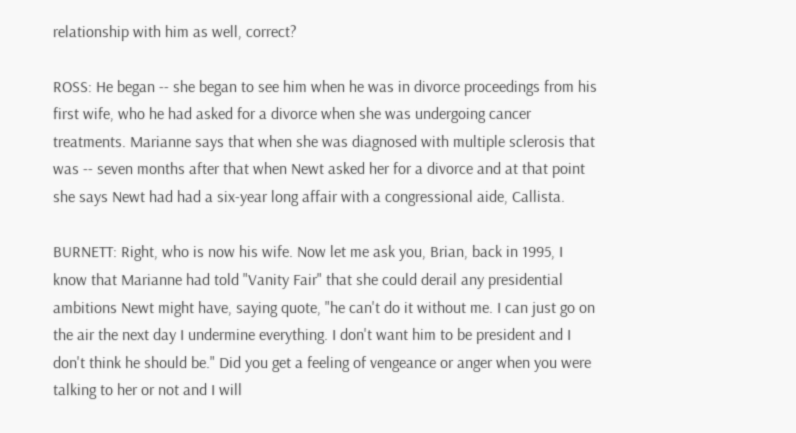relationship with him as well, correct?

ROSS: He began -- she began to see him when he was in divorce proceedings from his first wife, who he had asked for a divorce when she was undergoing cancer treatments. Marianne says that when she was diagnosed with multiple sclerosis that was -- seven months after that when Newt asked her for a divorce and at that point she says Newt had had a six-year long affair with a congressional aide, Callista.

BURNETT: Right, who is now his wife. Now let me ask you, Brian, back in 1995, I know that Marianne had told "Vanity Fair" that she could derail any presidential ambitions Newt might have, saying quote, "he can't do it without me. I can just go on the air the next day I undermine everything. I don't want him to be president and I don't think he should be." Did you get a feeling of vengeance or anger when you were talking to her or not and I will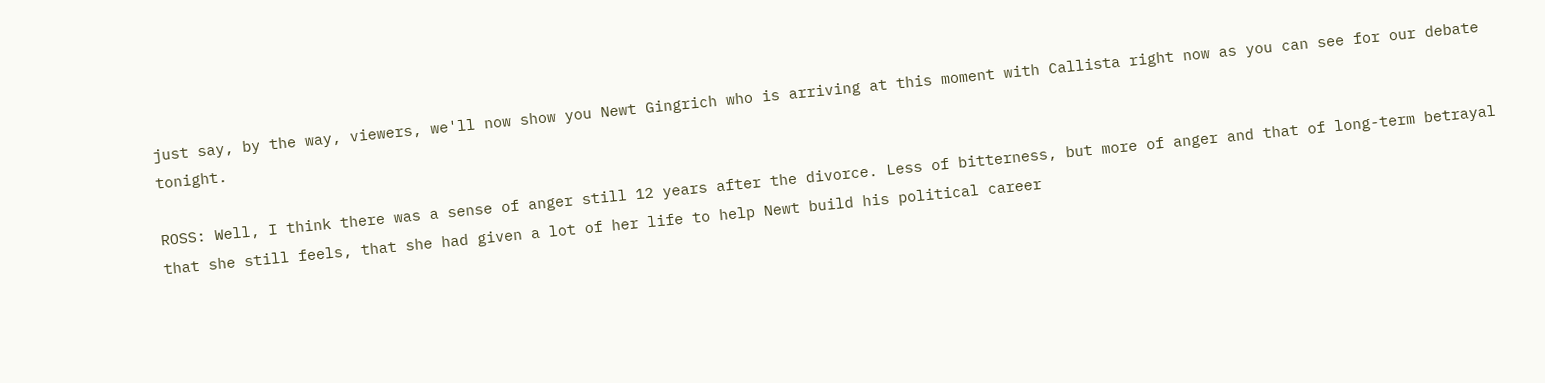just say, by the way, viewers, we'll now show you Newt Gingrich who is arriving at this moment with Callista right now as you can see for our debate tonight.

ROSS: Well, I think there was a sense of anger still 12 years after the divorce. Less of bitterness, but more of anger and that of long-term betrayal that she still feels, that she had given a lot of her life to help Newt build his political career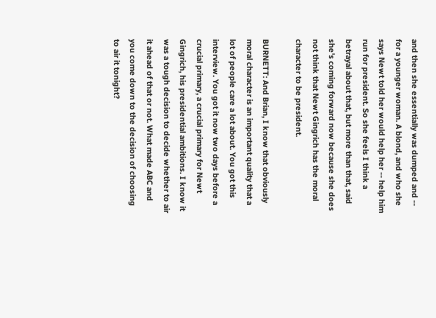and then she essentially was dumped and -- for a younger woman. A blond, and who she says Newt told her would help her -- help him run for president. So she feels I think a betrayal about that, but more than that, said she's coming forward now because she does not think that Newt Gingrich has the moral character to be president.

BURNETT: And Brian, I know that obviously moral character is an important quality that a lot of people care a lot about. You got this interview. You got it now two days before a crucial primary, a crucial primary for Newt Gingrich, his presidential ambitions. I know it was a tough decision to decide whether to air it ahead of that or not. What made ABC and you come down to the decision of choosing to air it tonight?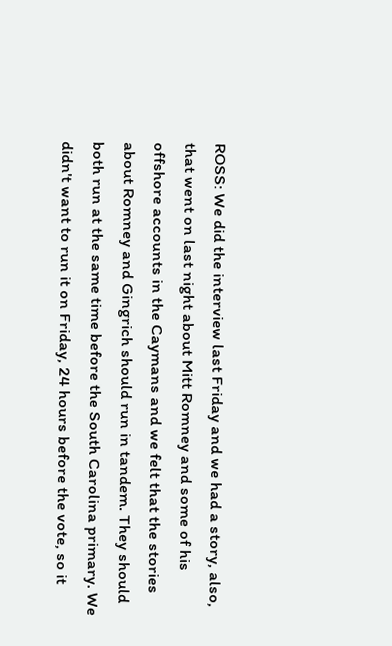ROSS: We did the interview last Friday and we had a story, also, that went on last night about Mitt Romney and some of his offshore accounts in the Caymans and we felt that the stories about Romney and Gingrich should run in tandem. They should both run at the same time before the South Carolina primary. We didn't want to run it on Friday, 24 hours before the vote, so it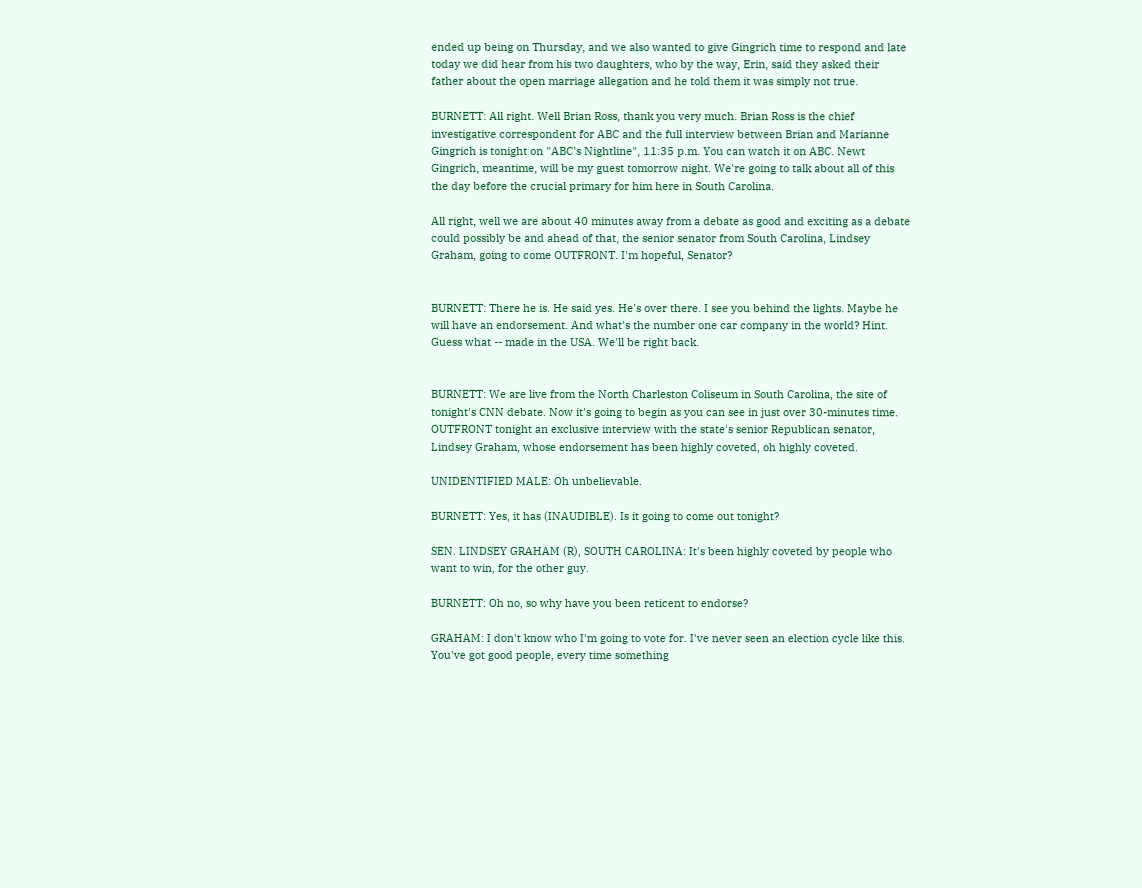ended up being on Thursday, and we also wanted to give Gingrich time to respond and late today we did hear from his two daughters, who by the way, Erin, said they asked their father about the open marriage allegation and he told them it was simply not true.

BURNETT: All right. Well Brian Ross, thank you very much. Brian Ross is the chief investigative correspondent for ABC and the full interview between Brian and Marianne Gingrich is tonight on "ABC's Nightline", 11:35 p.m. You can watch it on ABC. Newt Gingrich, meantime, will be my guest tomorrow night. We're going to talk about all of this the day before the crucial primary for him here in South Carolina.

All right, well we are about 40 minutes away from a debate as good and exciting as a debate could possibly be and ahead of that, the senior senator from South Carolina, Lindsey Graham, going to come OUTFRONT. I'm hopeful, Senator?


BURNETT: There he is. He said yes. He's over there. I see you behind the lights. Maybe he will have an endorsement. And what's the number one car company in the world? Hint. Guess what -- made in the USA. We'll be right back.


BURNETT: We are live from the North Charleston Coliseum in South Carolina, the site of tonight's CNN debate. Now it's going to begin as you can see in just over 30-minutes time. OUTFRONT tonight an exclusive interview with the state's senior Republican senator, Lindsey Graham, whose endorsement has been highly coveted, oh highly coveted.

UNIDENTIFIED MALE: Oh unbelievable.

BURNETT: Yes, it has (INAUDIBLE). Is it going to come out tonight?

SEN. LINDSEY GRAHAM (R), SOUTH CAROLINA: It's been highly coveted by people who want to win, for the other guy.

BURNETT: Oh no, so why have you been reticent to endorse?

GRAHAM: I don't know who I'm going to vote for. I've never seen an election cycle like this. You've got good people, every time something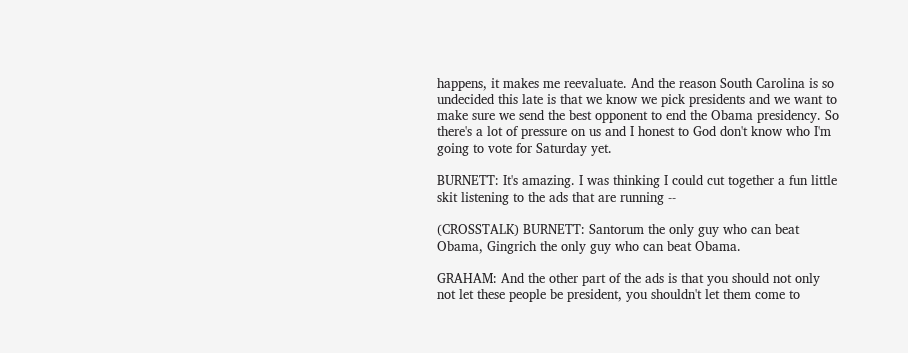happens, it makes me reevaluate. And the reason South Carolina is so undecided this late is that we know we pick presidents and we want to make sure we send the best opponent to end the Obama presidency. So there's a lot of pressure on us and I honest to God don't know who I'm going to vote for Saturday yet.

BURNETT: It's amazing. I was thinking I could cut together a fun little skit listening to the ads that are running --

(CROSSTALK) BURNETT: Santorum the only guy who can beat Obama, Gingrich the only guy who can beat Obama.

GRAHAM: And the other part of the ads is that you should not only not let these people be president, you shouldn't let them come to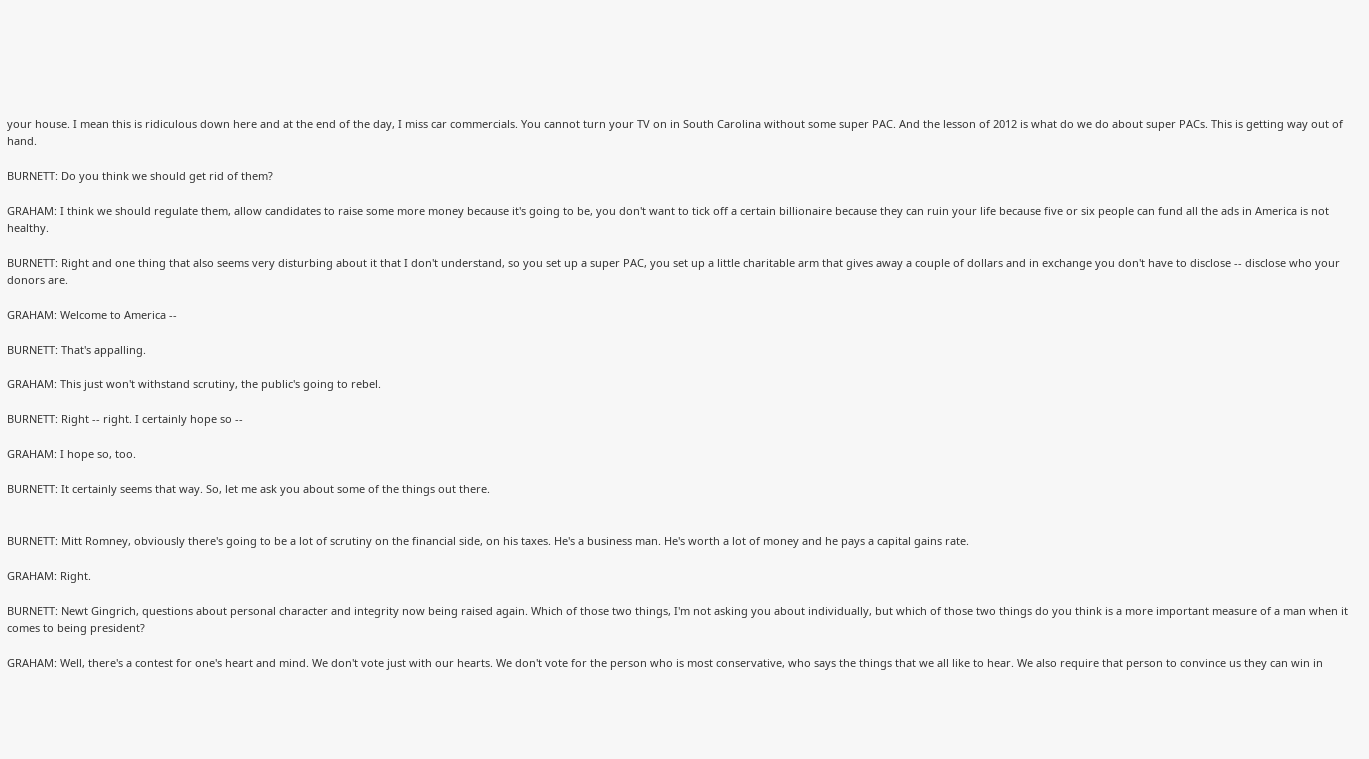your house. I mean this is ridiculous down here and at the end of the day, I miss car commercials. You cannot turn your TV on in South Carolina without some super PAC. And the lesson of 2012 is what do we do about super PACs. This is getting way out of hand.

BURNETT: Do you think we should get rid of them?

GRAHAM: I think we should regulate them, allow candidates to raise some more money because it's going to be, you don't want to tick off a certain billionaire because they can ruin your life because five or six people can fund all the ads in America is not healthy.

BURNETT: Right and one thing that also seems very disturbing about it that I don't understand, so you set up a super PAC, you set up a little charitable arm that gives away a couple of dollars and in exchange you don't have to disclose -- disclose who your donors are.

GRAHAM: Welcome to America --

BURNETT: That's appalling.

GRAHAM: This just won't withstand scrutiny, the public's going to rebel.

BURNETT: Right -- right. I certainly hope so --

GRAHAM: I hope so, too.

BURNETT: It certainly seems that way. So, let me ask you about some of the things out there.


BURNETT: Mitt Romney, obviously there's going to be a lot of scrutiny on the financial side, on his taxes. He's a business man. He's worth a lot of money and he pays a capital gains rate.

GRAHAM: Right.

BURNETT: Newt Gingrich, questions about personal character and integrity now being raised again. Which of those two things, I'm not asking you about individually, but which of those two things do you think is a more important measure of a man when it comes to being president?

GRAHAM: Well, there's a contest for one's heart and mind. We don't vote just with our hearts. We don't vote for the person who is most conservative, who says the things that we all like to hear. We also require that person to convince us they can win in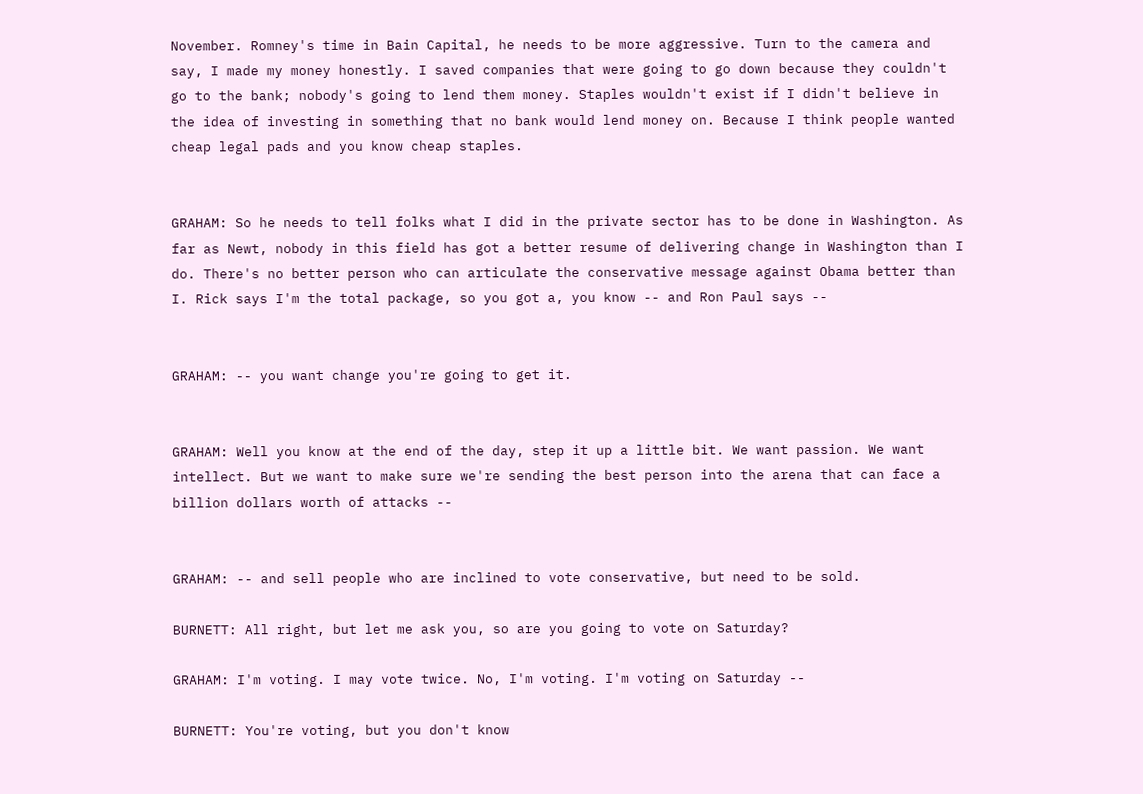November. Romney's time in Bain Capital, he needs to be more aggressive. Turn to the camera and say, I made my money honestly. I saved companies that were going to go down because they couldn't go to the bank; nobody's going to lend them money. Staples wouldn't exist if I didn't believe in the idea of investing in something that no bank would lend money on. Because I think people wanted cheap legal pads and you know cheap staples.


GRAHAM: So he needs to tell folks what I did in the private sector has to be done in Washington. As far as Newt, nobody in this field has got a better resume of delivering change in Washington than I do. There's no better person who can articulate the conservative message against Obama better than I. Rick says I'm the total package, so you got a, you know -- and Ron Paul says --


GRAHAM: -- you want change you're going to get it.


GRAHAM: Well you know at the end of the day, step it up a little bit. We want passion. We want intellect. But we want to make sure we're sending the best person into the arena that can face a billion dollars worth of attacks --


GRAHAM: -- and sell people who are inclined to vote conservative, but need to be sold.

BURNETT: All right, but let me ask you, so are you going to vote on Saturday?

GRAHAM: I'm voting. I may vote twice. No, I'm voting. I'm voting on Saturday --

BURNETT: You're voting, but you don't know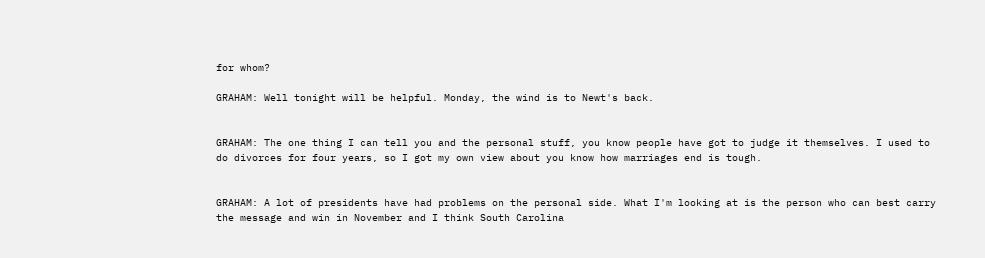for whom?

GRAHAM: Well tonight will be helpful. Monday, the wind is to Newt's back.


GRAHAM: The one thing I can tell you and the personal stuff, you know people have got to judge it themselves. I used to do divorces for four years, so I got my own view about you know how marriages end is tough.


GRAHAM: A lot of presidents have had problems on the personal side. What I'm looking at is the person who can best carry the message and win in November and I think South Carolina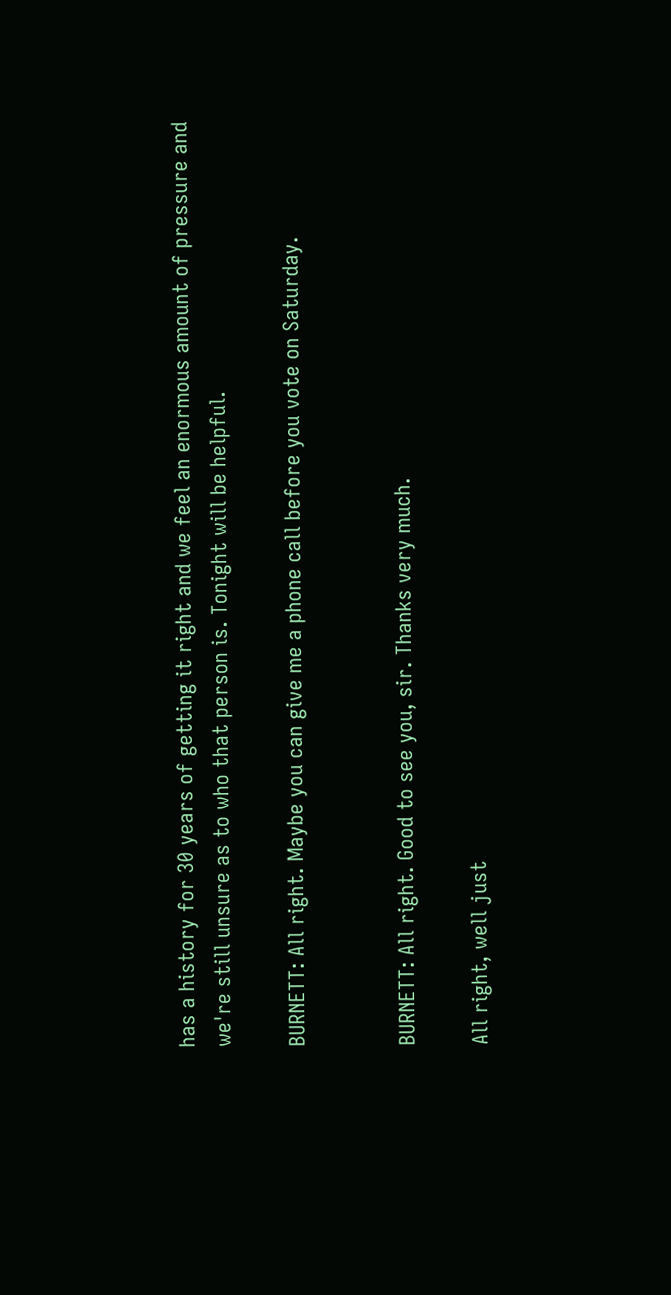has a history for 30 years of getting it right and we feel an enormous amount of pressure and we're still unsure as to who that person is. Tonight will be helpful.

BURNETT: All right. Maybe you can give me a phone call before you vote on Saturday.


BURNETT: All right. Good to see you, sir. Thanks very much.

All right, well just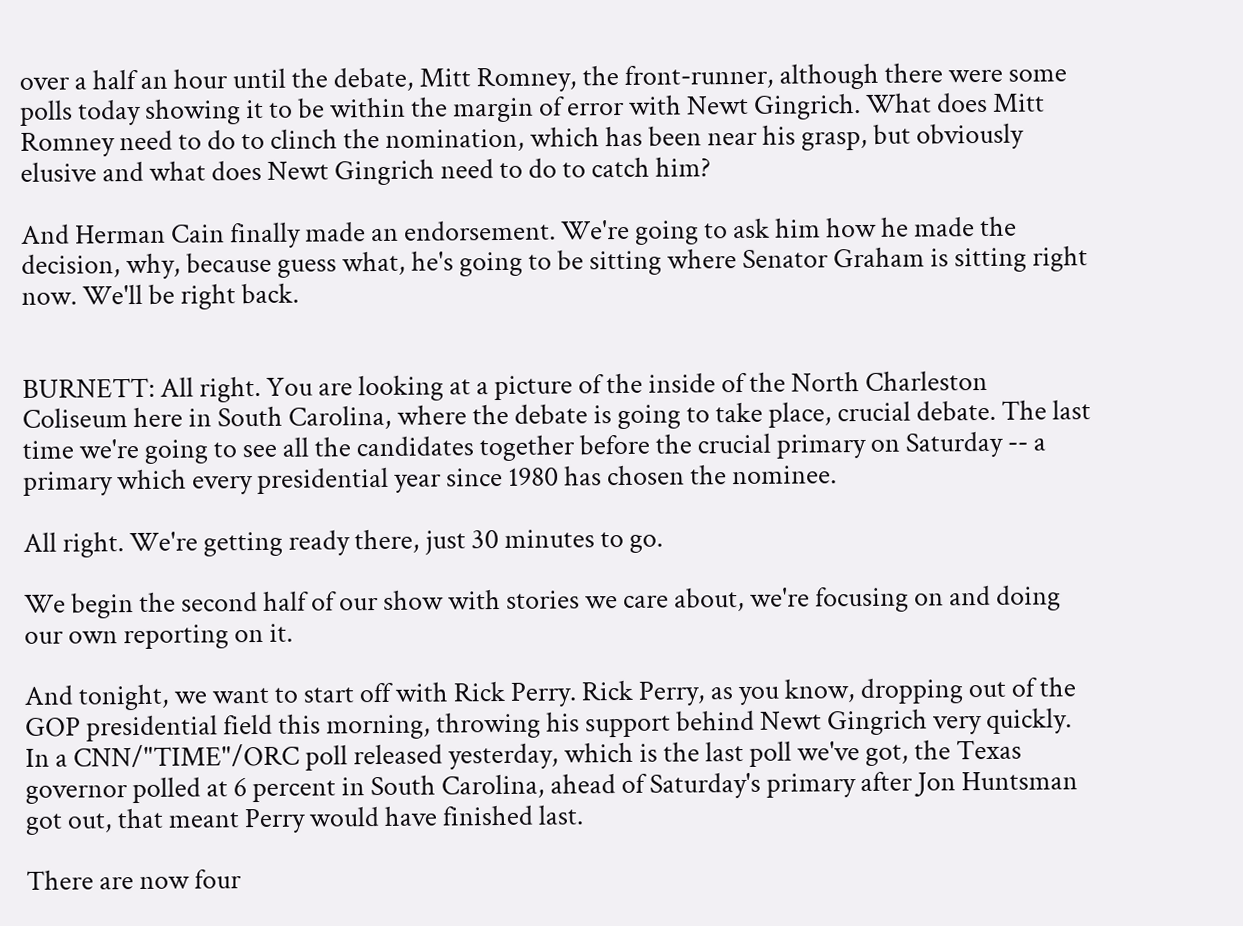over a half an hour until the debate, Mitt Romney, the front-runner, although there were some polls today showing it to be within the margin of error with Newt Gingrich. What does Mitt Romney need to do to clinch the nomination, which has been near his grasp, but obviously elusive and what does Newt Gingrich need to do to catch him?

And Herman Cain finally made an endorsement. We're going to ask him how he made the decision, why, because guess what, he's going to be sitting where Senator Graham is sitting right now. We'll be right back.


BURNETT: All right. You are looking at a picture of the inside of the North Charleston Coliseum here in South Carolina, where the debate is going to take place, crucial debate. The last time we're going to see all the candidates together before the crucial primary on Saturday -- a primary which every presidential year since 1980 has chosen the nominee.

All right. We're getting ready there, just 30 minutes to go.

We begin the second half of our show with stories we care about, we're focusing on and doing our own reporting on it.

And tonight, we want to start off with Rick Perry. Rick Perry, as you know, dropping out of the GOP presidential field this morning, throwing his support behind Newt Gingrich very quickly. In a CNN/"TIME"/ORC poll released yesterday, which is the last poll we've got, the Texas governor polled at 6 percent in South Carolina, ahead of Saturday's primary after Jon Huntsman got out, that meant Perry would have finished last.

There are now four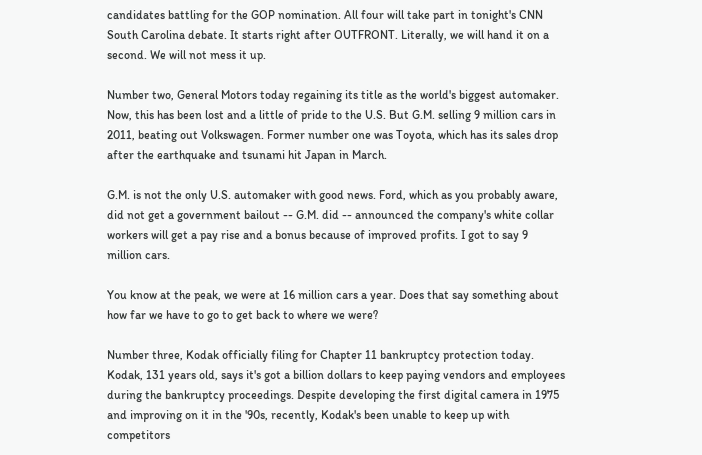candidates battling for the GOP nomination. All four will take part in tonight's CNN South Carolina debate. It starts right after OUTFRONT. Literally, we will hand it on a second. We will not mess it up.

Number two, General Motors today regaining its title as the world's biggest automaker. Now, this has been lost and a little of pride to the U.S. But G.M. selling 9 million cars in 2011, beating out Volkswagen. Former number one was Toyota, which has its sales drop after the earthquake and tsunami hit Japan in March.

G.M. is not the only U.S. automaker with good news. Ford, which as you probably aware, did not get a government bailout -- G.M. did -- announced the company's white collar workers will get a pay rise and a bonus because of improved profits. I got to say 9 million cars.

You know at the peak, we were at 16 million cars a year. Does that say something about how far we have to go to get back to where we were?

Number three, Kodak officially filing for Chapter 11 bankruptcy protection today. Kodak, 131 years old, says it's got a billion dollars to keep paying vendors and employees during the bankruptcy proceedings. Despite developing the first digital camera in 1975 and improving on it in the '90s, recently, Kodak's been unable to keep up with competitors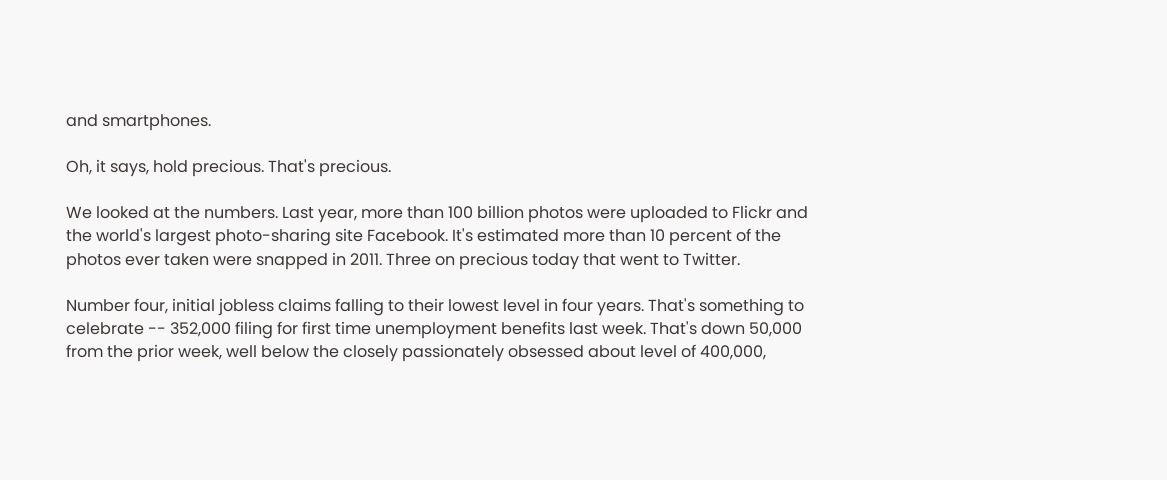and smartphones.

Oh, it says, hold precious. That's precious.

We looked at the numbers. Last year, more than 100 billion photos were uploaded to Flickr and the world's largest photo-sharing site Facebook. It's estimated more than 10 percent of the photos ever taken were snapped in 2011. Three on precious today that went to Twitter.

Number four, initial jobless claims falling to their lowest level in four years. That's something to celebrate -- 352,000 filing for first time unemployment benefits last week. That's down 50,000 from the prior week, well below the closely passionately obsessed about level of 400,000,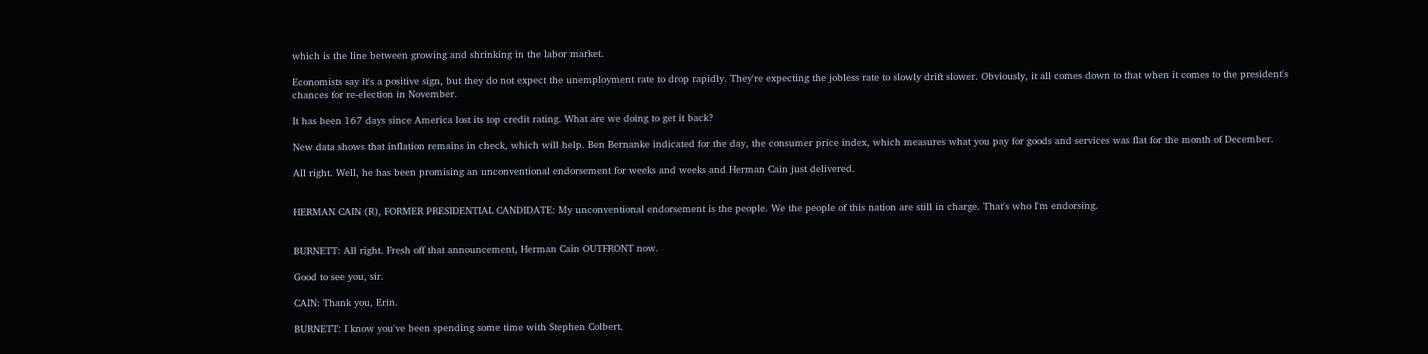which is the line between growing and shrinking in the labor market.

Economists say it's a positive sign, but they do not expect the unemployment rate to drop rapidly. They're expecting the jobless rate to slowly drift slower. Obviously, it all comes down to that when it comes to the president's chances for re-election in November.

It has been 167 days since America lost its top credit rating. What are we doing to get it back?

New data shows that inflation remains in check, which will help. Ben Bernanke indicated for the day, the consumer price index, which measures what you pay for goods and services was flat for the month of December.

All right. Well, he has been promising an unconventional endorsement for weeks and weeks and Herman Cain just delivered.


HERMAN CAIN (R), FORMER PRESIDENTIAL CANDIDATE: My unconventional endorsement is the people. We the people of this nation are still in charge. That's who I'm endorsing.


BURNETT: All right. Fresh off that announcement, Herman Cain OUTFRONT now.

Good to see you, sir.

CAIN: Thank you, Erin.

BURNETT: I know you've been spending some time with Stephen Colbert.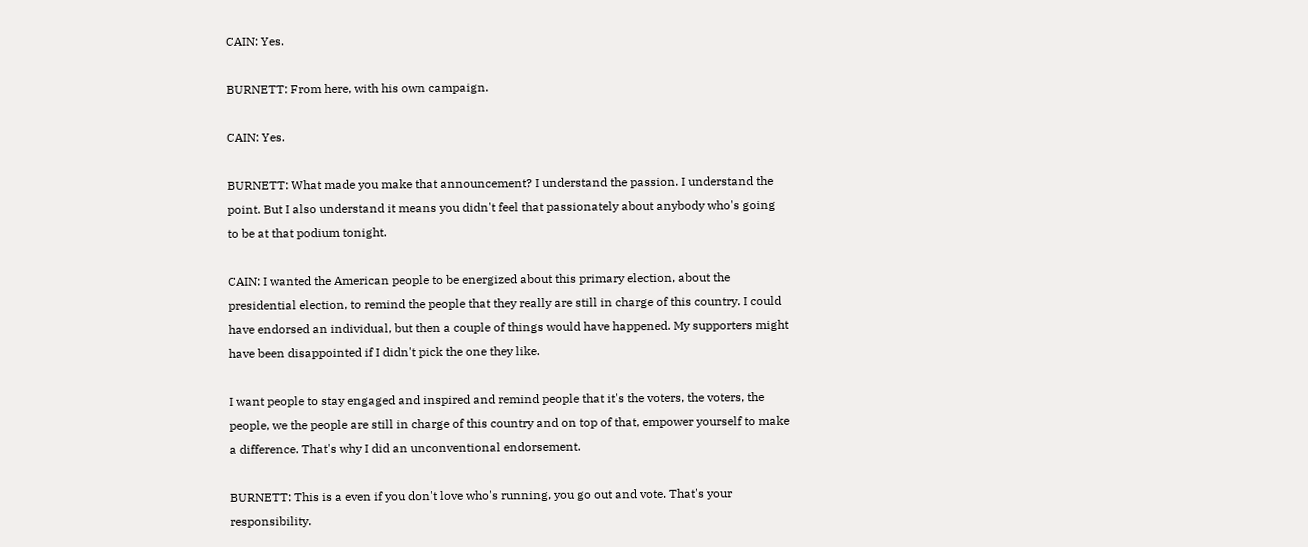CAIN: Yes.

BURNETT: From here, with his own campaign.

CAIN: Yes.

BURNETT: What made you make that announcement? I understand the passion. I understand the point. But I also understand it means you didn't feel that passionately about anybody who's going to be at that podium tonight.

CAIN: I wanted the American people to be energized about this primary election, about the presidential election, to remind the people that they really are still in charge of this country. I could have endorsed an individual, but then a couple of things would have happened. My supporters might have been disappointed if I didn't pick the one they like.

I want people to stay engaged and inspired and remind people that it's the voters, the voters, the people, we the people are still in charge of this country and on top of that, empower yourself to make a difference. That's why I did an unconventional endorsement.

BURNETT: This is a even if you don't love who's running, you go out and vote. That's your responsibility.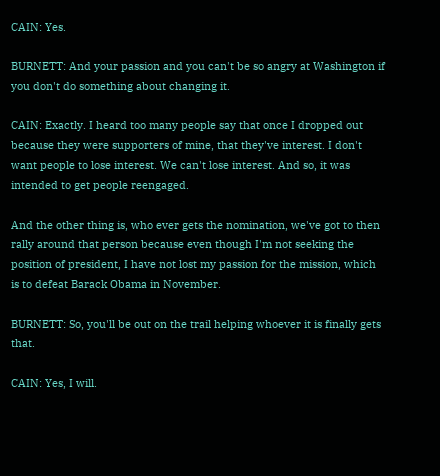CAIN: Yes.

BURNETT: And your passion and you can't be so angry at Washington if you don't do something about changing it.

CAIN: Exactly. I heard too many people say that once I dropped out because they were supporters of mine, that they've interest. I don't want people to lose interest. We can't lose interest. And so, it was intended to get people reengaged.

And the other thing is, who ever gets the nomination, we've got to then rally around that person because even though I'm not seeking the position of president, I have not lost my passion for the mission, which is to defeat Barack Obama in November.

BURNETT: So, you'll be out on the trail helping whoever it is finally gets that.

CAIN: Yes, I will.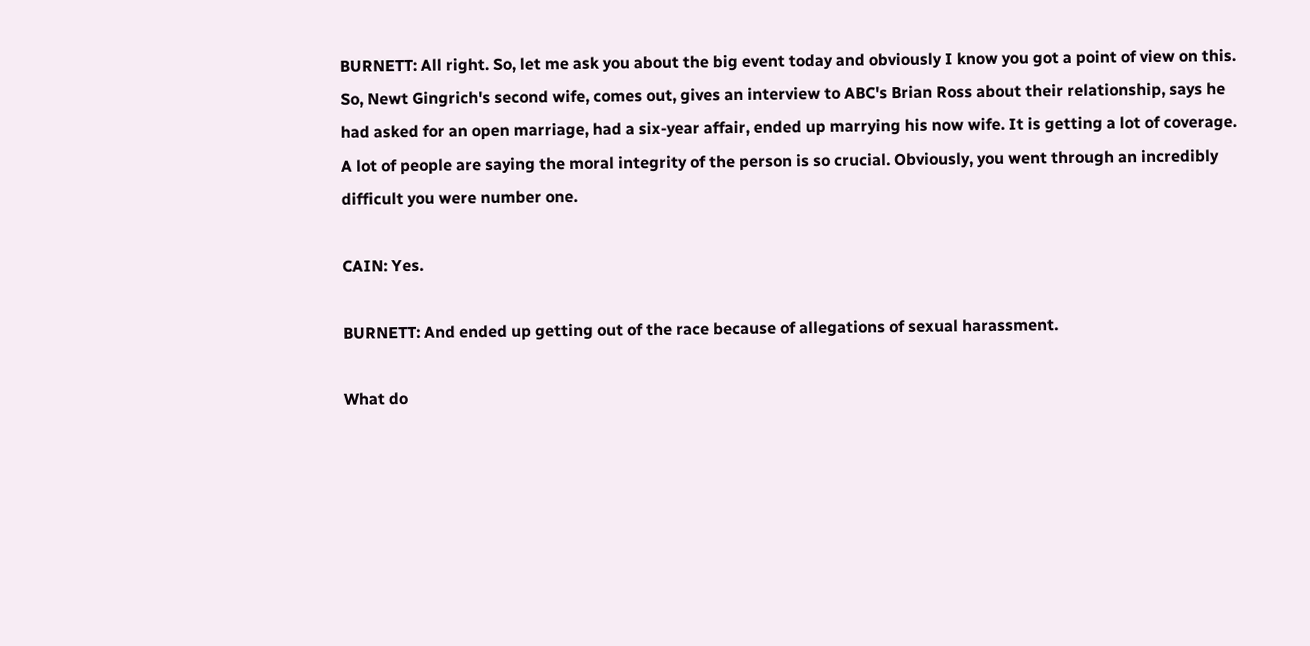BURNETT: All right. So, let me ask you about the big event today and obviously I know you got a point of view on this. So, Newt Gingrich's second wife, comes out, gives an interview to ABC's Brian Ross about their relationship, says he had asked for an open marriage, had a six-year affair, ended up marrying his now wife. It is getting a lot of coverage. A lot of people are saying the moral integrity of the person is so crucial. Obviously, you went through an incredibly difficult you were number one.

CAIN: Yes.

BURNETT: And ended up getting out of the race because of allegations of sexual harassment.

What do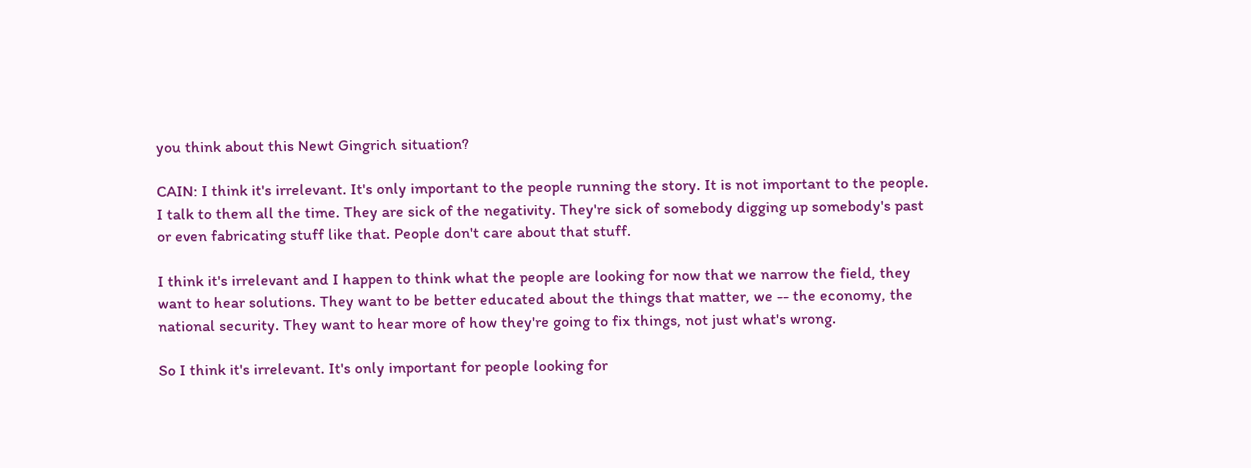you think about this Newt Gingrich situation?

CAIN: I think it's irrelevant. It's only important to the people running the story. It is not important to the people. I talk to them all the time. They are sick of the negativity. They're sick of somebody digging up somebody's past or even fabricating stuff like that. People don't care about that stuff.

I think it's irrelevant and I happen to think what the people are looking for now that we narrow the field, they want to hear solutions. They want to be better educated about the things that matter, we -- the economy, the national security. They want to hear more of how they're going to fix things, not just what's wrong.

So I think it's irrelevant. It's only important for people looking for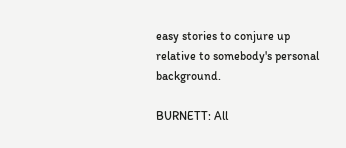easy stories to conjure up relative to somebody's personal background.

BURNETT: All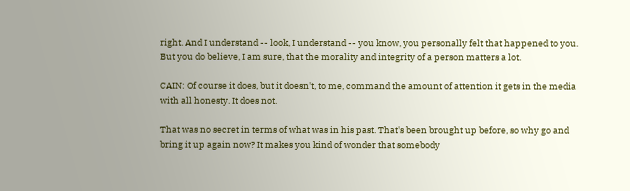right. And I understand -- look, I understand -- you know, you personally felt that happened to you. But you do believe, I am sure, that the morality and integrity of a person matters a lot.

CAIN: Of course it does, but it doesn't, to me, command the amount of attention it gets in the media with all honesty. It does not.

That was no secret in terms of what was in his past. That's been brought up before, so why go and bring it up again now? It makes you kind of wonder that somebody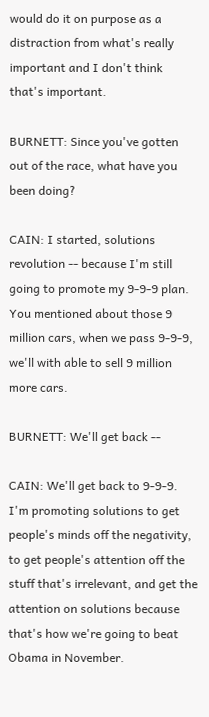would do it on purpose as a distraction from what's really important and I don't think that's important.

BURNETT: Since you've gotten out of the race, what have you been doing?

CAIN: I started, solutions revolution -- because I'm still going to promote my 9-9-9 plan. You mentioned about those 9 million cars, when we pass 9-9-9, we'll with able to sell 9 million more cars.

BURNETT: We'll get back --

CAIN: We'll get back to 9-9-9. I'm promoting solutions to get people's minds off the negativity, to get people's attention off the stuff that's irrelevant, and get the attention on solutions because that's how we're going to beat Obama in November.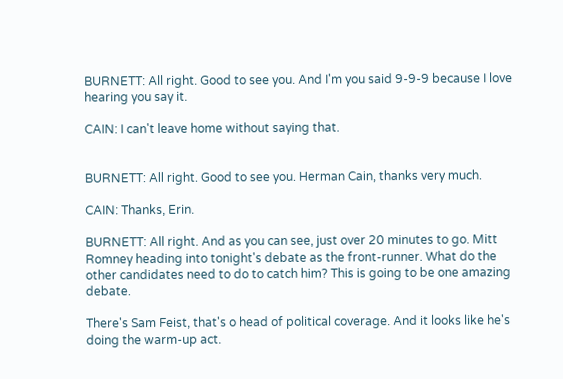BURNETT: All right. Good to see you. And I'm you said 9-9-9 because I love hearing you say it.

CAIN: I can't leave home without saying that.


BURNETT: All right. Good to see you. Herman Cain, thanks very much.

CAIN: Thanks, Erin.

BURNETT: All right. And as you can see, just over 20 minutes to go. Mitt Romney heading into tonight's debate as the front-runner. What do the other candidates need to do to catch him? This is going to be one amazing debate.

There's Sam Feist, that's o head of political coverage. And it looks like he's doing the warm-up act.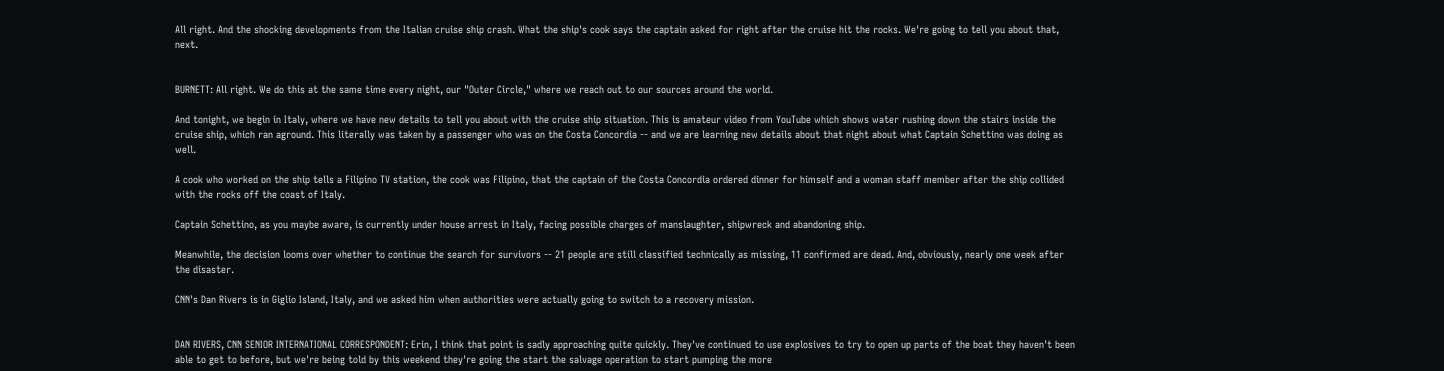All right. And the shocking developments from the Italian cruise ship crash. What the ship's cook says the captain asked for right after the cruise hit the rocks. We're going to tell you about that, next.


BURNETT: All right. We do this at the same time every night, our "Outer Circle," where we reach out to our sources around the world.

And tonight, we begin in Italy, where we have new details to tell you about with the cruise ship situation. This is amateur video from YouTube which shows water rushing down the stairs inside the cruise ship, which ran aground. This literally was taken by a passenger who was on the Costa Concordia -- and we are learning new details about that night about what Captain Schettino was doing as well.

A cook who worked on the ship tells a Filipino TV station, the cook was Filipino, that the captain of the Costa Concordia ordered dinner for himself and a woman staff member after the ship collided with the rocks off the coast of Italy.

Captain Schettino, as you maybe aware, is currently under house arrest in Italy, facing possible charges of manslaughter, shipwreck and abandoning ship.

Meanwhile, the decision looms over whether to continue the search for survivors -- 21 people are still classified technically as missing, 11 confirmed are dead. And, obviously, nearly one week after the disaster.

CNN's Dan Rivers is in Giglio Island, Italy, and we asked him when authorities were actually going to switch to a recovery mission.


DAN RIVERS, CNN SENIOR INTERNATIONAL CORRESPONDENT: Erin, I think that point is sadly approaching quite quickly. They've continued to use explosives to try to open up parts of the boat they haven't been able to get to before, but we're being told by this weekend they're going the start the salvage operation to start pumping the more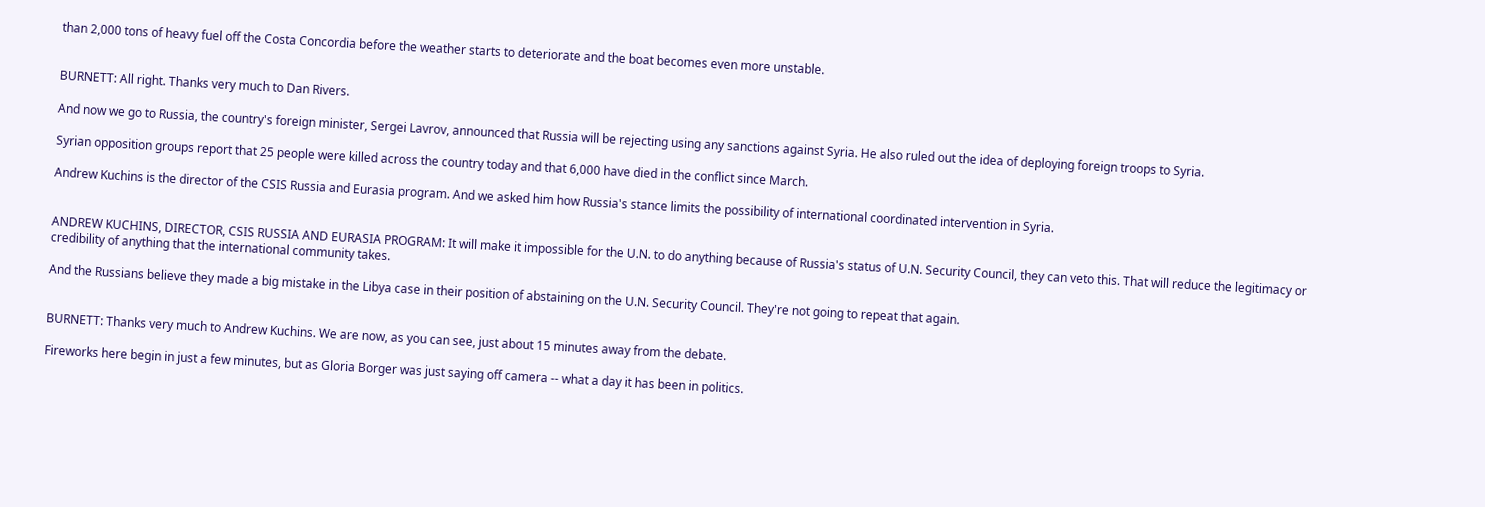than 2,000 tons of heavy fuel off the Costa Concordia before the weather starts to deteriorate and the boat becomes even more unstable.


BURNETT: All right. Thanks very much to Dan Rivers.

And now we go to Russia, the country's foreign minister, Sergei Lavrov, announced that Russia will be rejecting using any sanctions against Syria. He also ruled out the idea of deploying foreign troops to Syria.

Syrian opposition groups report that 25 people were killed across the country today and that 6,000 have died in the conflict since March.

Andrew Kuchins is the director of the CSIS Russia and Eurasia program. And we asked him how Russia's stance limits the possibility of international coordinated intervention in Syria.


ANDREW KUCHINS, DIRECTOR, CSIS RUSSIA AND EURASIA PROGRAM: It will make it impossible for the U.N. to do anything because of Russia's status of U.N. Security Council, they can veto this. That will reduce the legitimacy or credibility of anything that the international community takes.

And the Russians believe they made a big mistake in the Libya case in their position of abstaining on the U.N. Security Council. They're not going to repeat that again.


BURNETT: Thanks very much to Andrew Kuchins. We are now, as you can see, just about 15 minutes away from the debate.

Fireworks here begin in just a few minutes, but as Gloria Borger was just saying off camera -- what a day it has been in politics.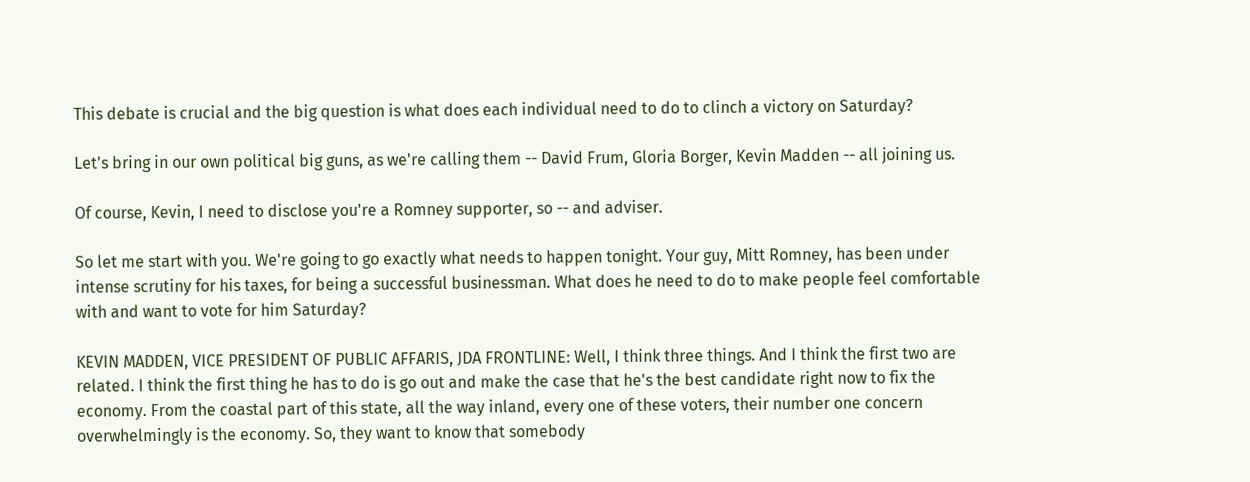This debate is crucial and the big question is what does each individual need to do to clinch a victory on Saturday?

Let's bring in our own political big guns, as we're calling them -- David Frum, Gloria Borger, Kevin Madden -- all joining us.

Of course, Kevin, I need to disclose you're a Romney supporter, so -- and adviser.

So let me start with you. We're going to go exactly what needs to happen tonight. Your guy, Mitt Romney, has been under intense scrutiny for his taxes, for being a successful businessman. What does he need to do to make people feel comfortable with and want to vote for him Saturday?

KEVIN MADDEN, VICE PRESIDENT OF PUBLIC AFFARIS, JDA FRONTLINE: Well, I think three things. And I think the first two are related. I think the first thing he has to do is go out and make the case that he's the best candidate right now to fix the economy. From the coastal part of this state, all the way inland, every one of these voters, their number one concern overwhelmingly is the economy. So, they want to know that somebody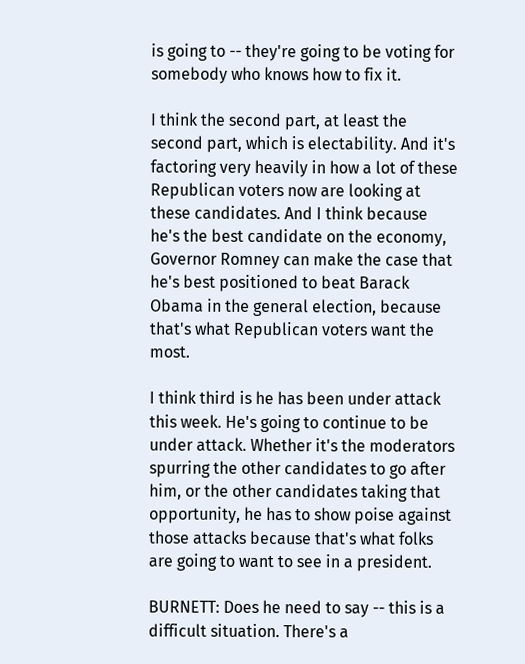is going to -- they're going to be voting for somebody who knows how to fix it.

I think the second part, at least the second part, which is electability. And it's factoring very heavily in how a lot of these Republican voters now are looking at these candidates. And I think because he's the best candidate on the economy, Governor Romney can make the case that he's best positioned to beat Barack Obama in the general election, because that's what Republican voters want the most.

I think third is he has been under attack this week. He's going to continue to be under attack. Whether it's the moderators spurring the other candidates to go after him, or the other candidates taking that opportunity, he has to show poise against those attacks because that's what folks are going to want to see in a president.

BURNETT: Does he need to say -- this is a difficult situation. There's a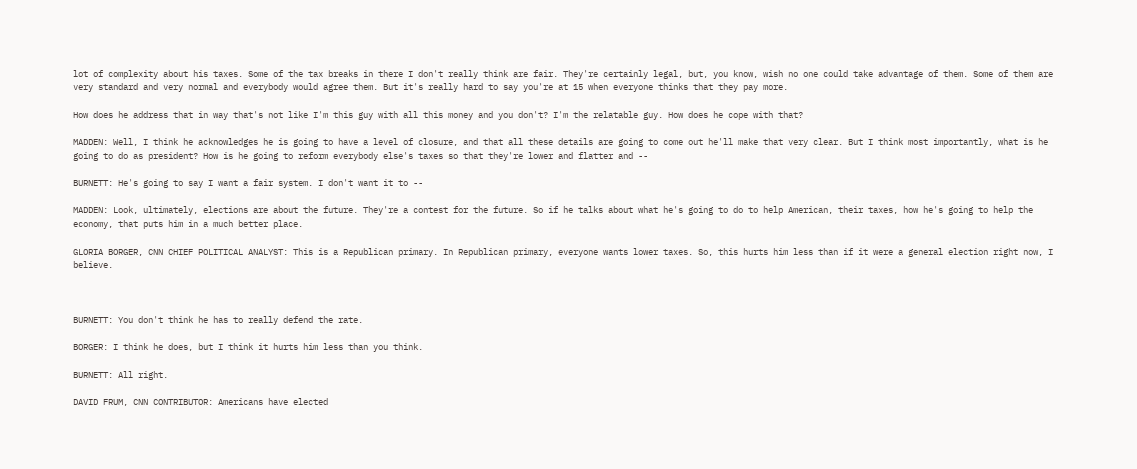lot of complexity about his taxes. Some of the tax breaks in there I don't really think are fair. They're certainly legal, but, you know, wish no one could take advantage of them. Some of them are very standard and very normal and everybody would agree them. But it's really hard to say you're at 15 when everyone thinks that they pay more.

How does he address that in way that's not like I'm this guy with all this money and you don't? I'm the relatable guy. How does he cope with that?

MADDEN: Well, I think he acknowledges he is going to have a level of closure, and that all these details are going to come out he'll make that very clear. But I think most importantly, what is he going to do as president? How is he going to reform everybody else's taxes so that they're lower and flatter and --

BURNETT: He's going to say I want a fair system. I don't want it to --

MADDEN: Look, ultimately, elections are about the future. They're a contest for the future. So if he talks about what he's going to do to help American, their taxes, how he's going to help the economy, that puts him in a much better place.

GLORIA BORGER, CNN CHIEF POLITICAL ANALYST: This is a Republican primary. In Republican primary, everyone wants lower taxes. So, this hurts him less than if it were a general election right now, I believe.



BURNETT: You don't think he has to really defend the rate.

BORGER: I think he does, but I think it hurts him less than you think.

BURNETT: All right.

DAVID FRUM, CNN CONTRIBUTOR: Americans have elected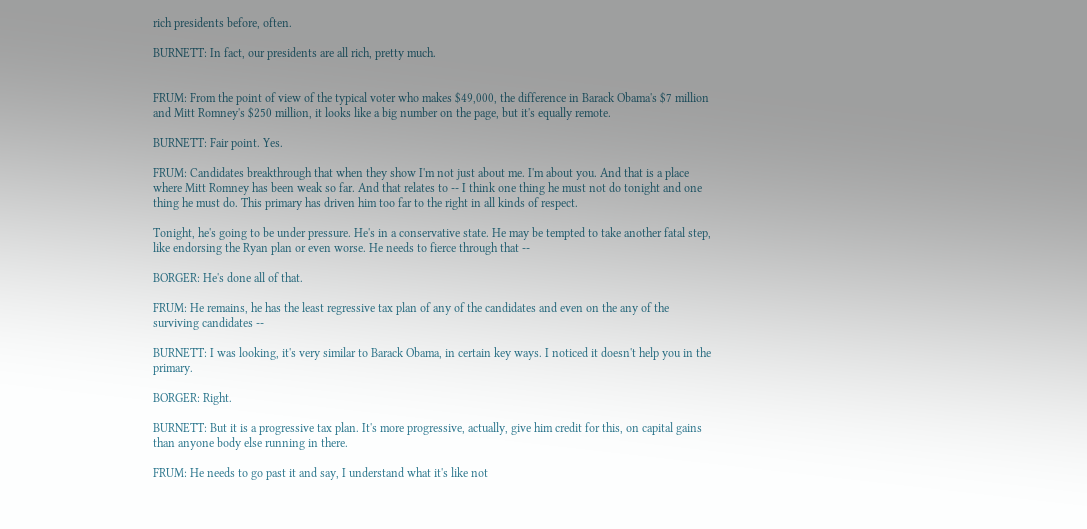rich presidents before, often.

BURNETT: In fact, our presidents are all rich, pretty much.


FRUM: From the point of view of the typical voter who makes $49,000, the difference in Barack Obama's $7 million and Mitt Romney's $250 million, it looks like a big number on the page, but it's equally remote.

BURNETT: Fair point. Yes.

FRUM: Candidates breakthrough that when they show I'm not just about me. I'm about you. And that is a place where Mitt Romney has been weak so far. And that relates to -- I think one thing he must not do tonight and one thing he must do. This primary has driven him too far to the right in all kinds of respect.

Tonight, he's going to be under pressure. He's in a conservative state. He may be tempted to take another fatal step, like endorsing the Ryan plan or even worse. He needs to fierce through that --

BORGER: He's done all of that.

FRUM: He remains, he has the least regressive tax plan of any of the candidates and even on the any of the surviving candidates --

BURNETT: I was looking, it's very similar to Barack Obama, in certain key ways. I noticed it doesn't help you in the primary.

BORGER: Right.

BURNETT: But it is a progressive tax plan. It's more progressive, actually, give him credit for this, on capital gains than anyone body else running in there.

FRUM: He needs to go past it and say, I understand what it's like not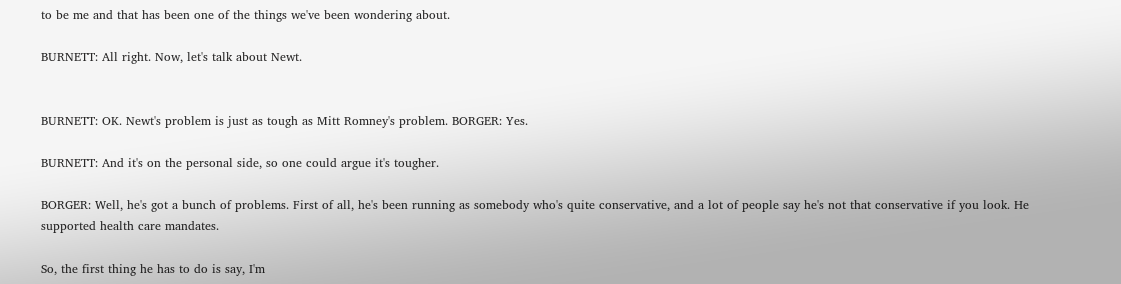to be me and that has been one of the things we've been wondering about.

BURNETT: All right. Now, let's talk about Newt.


BURNETT: OK. Newt's problem is just as tough as Mitt Romney's problem. BORGER: Yes.

BURNETT: And it's on the personal side, so one could argue it's tougher.

BORGER: Well, he's got a bunch of problems. First of all, he's been running as somebody who's quite conservative, and a lot of people say he's not that conservative if you look. He supported health care mandates.

So, the first thing he has to do is say, I'm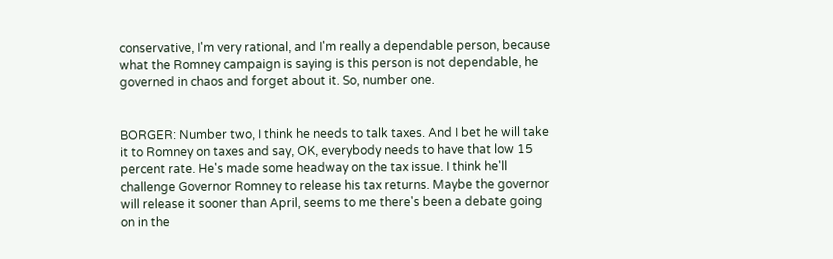conservative, I'm very rational, and I'm really a dependable person, because what the Romney campaign is saying is this person is not dependable, he governed in chaos and forget about it. So, number one.


BORGER: Number two, I think he needs to talk taxes. And I bet he will take it to Romney on taxes and say, OK, everybody needs to have that low 15 percent rate. He's made some headway on the tax issue. I think he'll challenge Governor Romney to release his tax returns. Maybe the governor will release it sooner than April, seems to me there's been a debate going on in the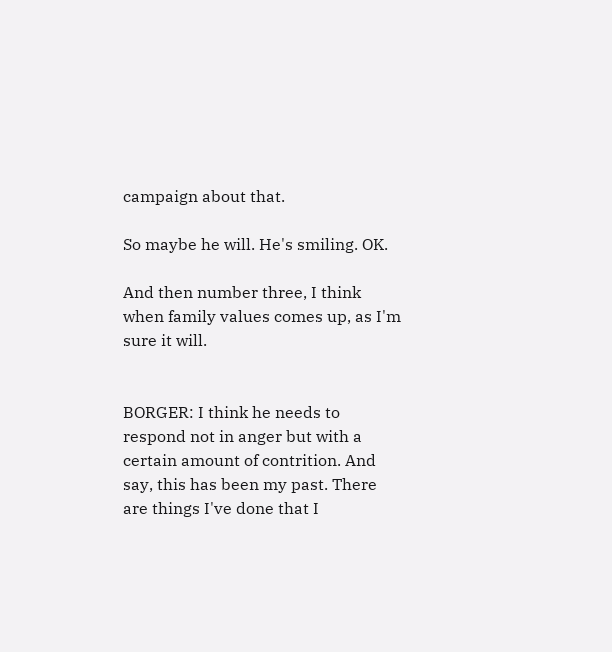campaign about that.

So maybe he will. He's smiling. OK.

And then number three, I think when family values comes up, as I'm sure it will.


BORGER: I think he needs to respond not in anger but with a certain amount of contrition. And say, this has been my past. There are things I've done that I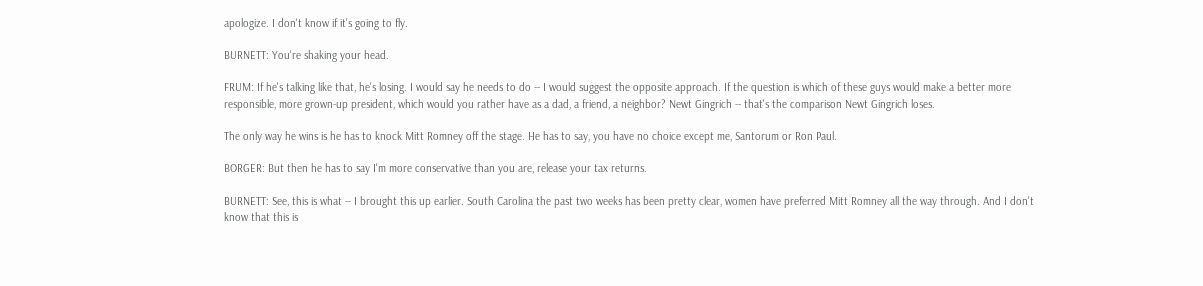apologize. I don't know if it's going to fly.

BURNETT: You're shaking your head.

FRUM: If he's talking like that, he's losing. I would say he needs to do -- I would suggest the opposite approach. If the question is which of these guys would make a better more responsible, more grown-up president, which would you rather have as a dad, a friend, a neighbor? Newt Gingrich -- that's the comparison Newt Gingrich loses.

The only way he wins is he has to knock Mitt Romney off the stage. He has to say, you have no choice except me, Santorum or Ron Paul.

BORGER: But then he has to say I'm more conservative than you are, release your tax returns.

BURNETT: See, this is what -- I brought this up earlier. South Carolina the past two weeks has been pretty clear, women have preferred Mitt Romney all the way through. And I don't know that this is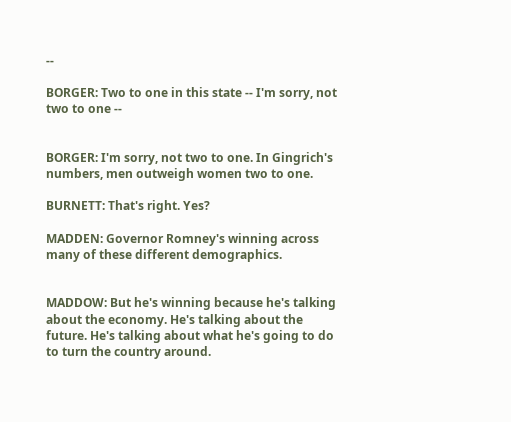--

BORGER: Two to one in this state -- I'm sorry, not two to one --


BORGER: I'm sorry, not two to one. In Gingrich's numbers, men outweigh women two to one.

BURNETT: That's right. Yes?

MADDEN: Governor Romney's winning across many of these different demographics.


MADDOW: But he's winning because he's talking about the economy. He's talking about the future. He's talking about what he's going to do to turn the country around.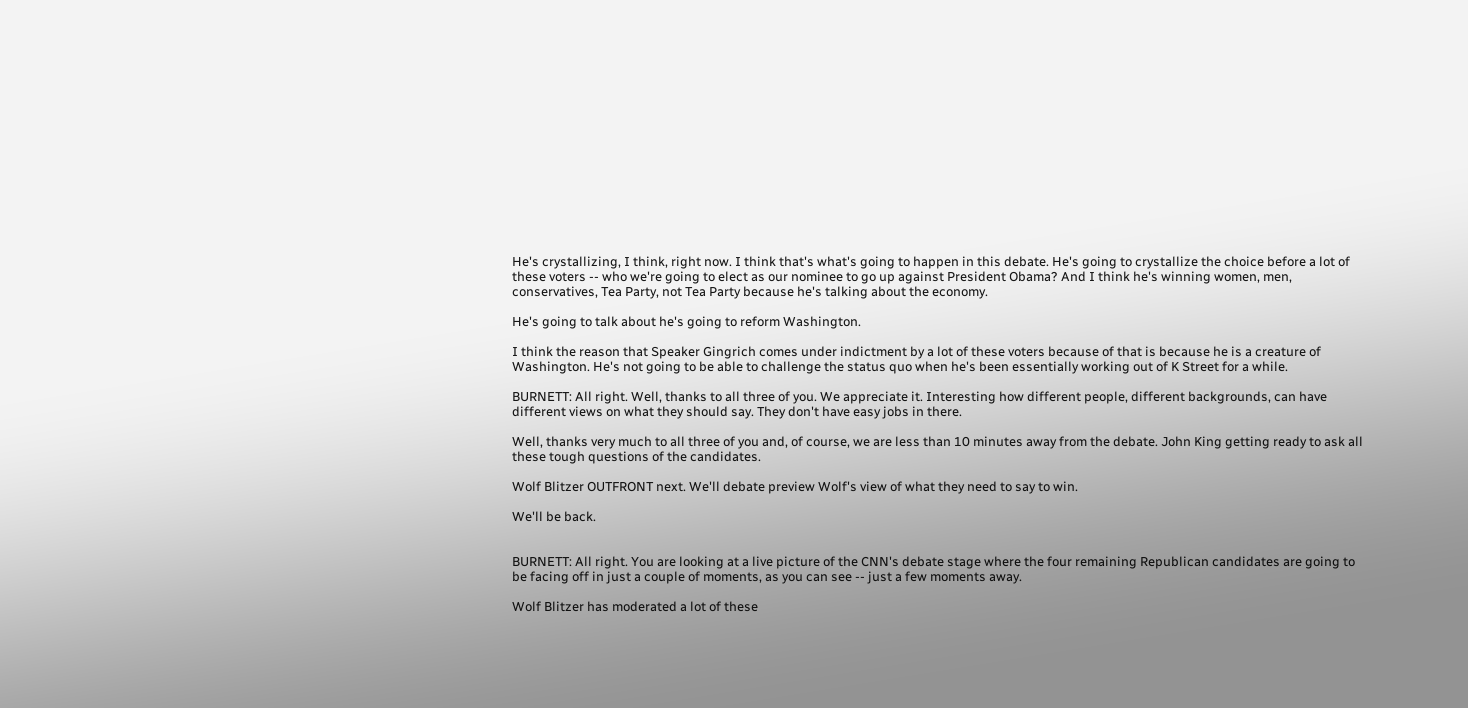He's crystallizing, I think, right now. I think that's what's going to happen in this debate. He's going to crystallize the choice before a lot of these voters -- who we're going to elect as our nominee to go up against President Obama? And I think he's winning women, men, conservatives, Tea Party, not Tea Party because he's talking about the economy.

He's going to talk about he's going to reform Washington.

I think the reason that Speaker Gingrich comes under indictment by a lot of these voters because of that is because he is a creature of Washington. He's not going to be able to challenge the status quo when he's been essentially working out of K Street for a while.

BURNETT: All right. Well, thanks to all three of you. We appreciate it. Interesting how different people, different backgrounds, can have different views on what they should say. They don't have easy jobs in there.

Well, thanks very much to all three of you and, of course, we are less than 10 minutes away from the debate. John King getting ready to ask all these tough questions of the candidates.

Wolf Blitzer OUTFRONT next. We'll debate preview Wolf's view of what they need to say to win.

We'll be back.


BURNETT: All right. You are looking at a live picture of the CNN's debate stage where the four remaining Republican candidates are going to be facing off in just a couple of moments, as you can see -- just a few moments away.

Wolf Blitzer has moderated a lot of these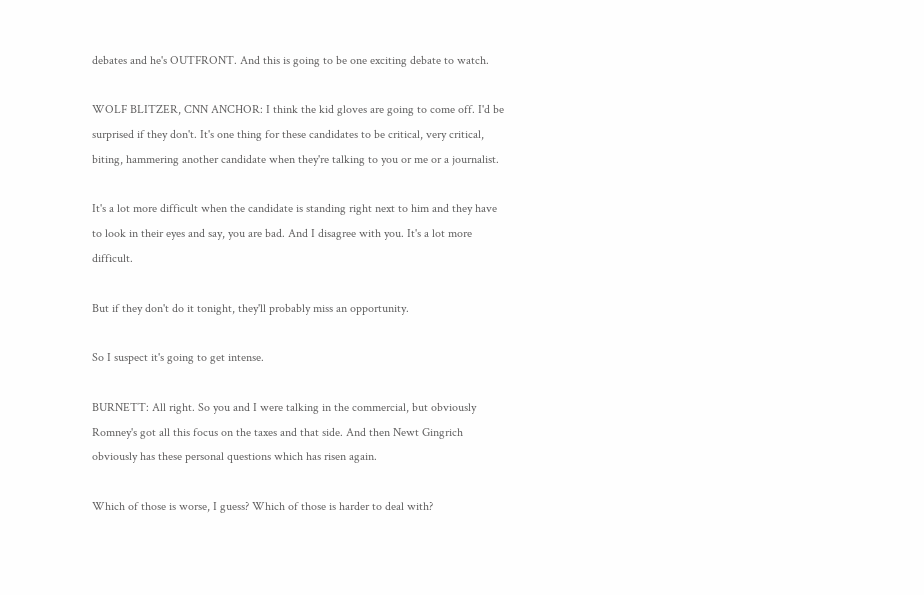debates and he's OUTFRONT. And this is going to be one exciting debate to watch.

WOLF BLITZER, CNN ANCHOR: I think the kid gloves are going to come off. I'd be surprised if they don't. It's one thing for these candidates to be critical, very critical, biting, hammering another candidate when they're talking to you or me or a journalist.

It's a lot more difficult when the candidate is standing right next to him and they have to look in their eyes and say, you are bad. And I disagree with you. It's a lot more difficult.

But if they don't do it tonight, they'll probably miss an opportunity.

So I suspect it's going to get intense.

BURNETT: All right. So you and I were talking in the commercial, but obviously Romney's got all this focus on the taxes and that side. And then Newt Gingrich obviously has these personal questions which has risen again.

Which of those is worse, I guess? Which of those is harder to deal with?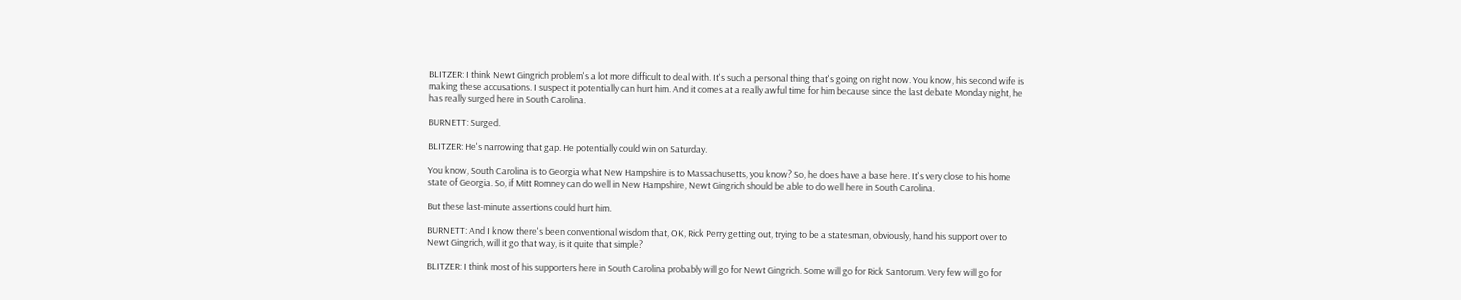BLITZER: I think Newt Gingrich problem's a lot more difficult to deal with. It's such a personal thing that's going on right now. You know, his second wife is making these accusations. I suspect it potentially can hurt him. And it comes at a really awful time for him because since the last debate Monday night, he has really surged here in South Carolina.

BURNETT: Surged.

BLITZER: He's narrowing that gap. He potentially could win on Saturday.

You know, South Carolina is to Georgia what New Hampshire is to Massachusetts, you know? So, he does have a base here. It's very close to his home state of Georgia. So, if Mitt Romney can do well in New Hampshire, Newt Gingrich should be able to do well here in South Carolina.

But these last-minute assertions could hurt him.

BURNETT: And I know there's been conventional wisdom that, OK, Rick Perry getting out, trying to be a statesman, obviously, hand his support over to Newt Gingrich, will it go that way, is it quite that simple?

BLITZER: I think most of his supporters here in South Carolina probably will go for Newt Gingrich. Some will go for Rick Santorum. Very few will go for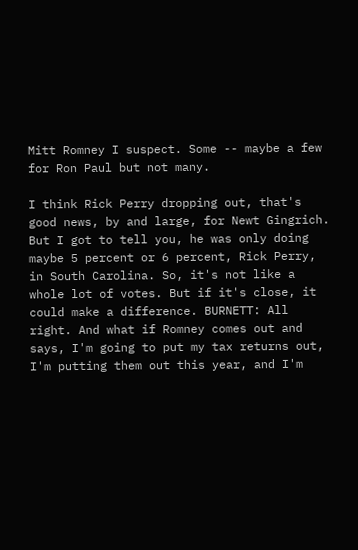Mitt Romney I suspect. Some -- maybe a few for Ron Paul but not many.

I think Rick Perry dropping out, that's good news, by and large, for Newt Gingrich. But I got to tell you, he was only doing maybe 5 percent or 6 percent, Rick Perry, in South Carolina. So, it's not like a whole lot of votes. But if it's close, it could make a difference. BURNETT: All right. And what if Romney comes out and says, I'm going to put my tax returns out, I'm putting them out this year, and I'm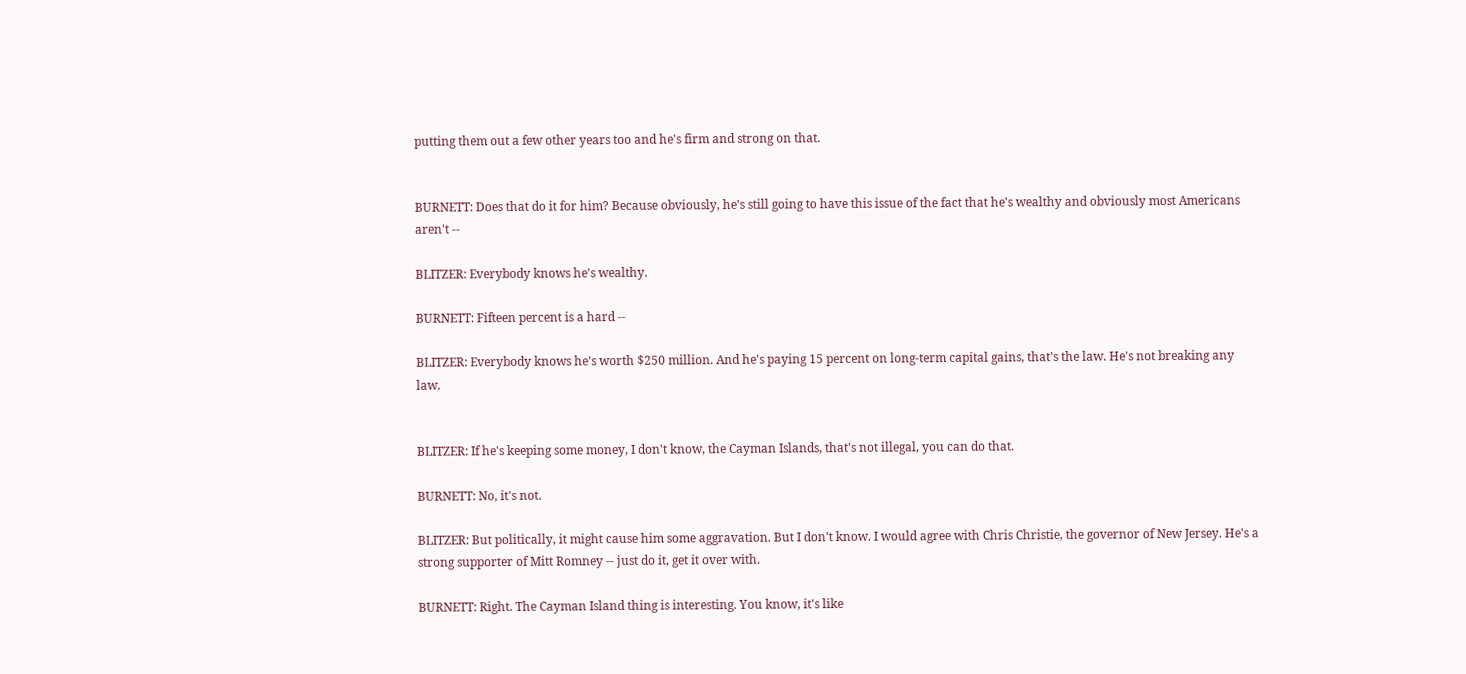putting them out a few other years too and he's firm and strong on that.


BURNETT: Does that do it for him? Because obviously, he's still going to have this issue of the fact that he's wealthy and obviously most Americans aren't --

BLITZER: Everybody knows he's wealthy.

BURNETT: Fifteen percent is a hard --

BLITZER: Everybody knows he's worth $250 million. And he's paying 15 percent on long-term capital gains, that's the law. He's not breaking any law.


BLITZER: If he's keeping some money, I don't know, the Cayman Islands, that's not illegal, you can do that.

BURNETT: No, it's not.

BLITZER: But politically, it might cause him some aggravation. But I don't know. I would agree with Chris Christie, the governor of New Jersey. He's a strong supporter of Mitt Romney -- just do it, get it over with.

BURNETT: Right. The Cayman Island thing is interesting. You know, it's like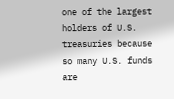one of the largest holders of U.S. treasuries because so many U.S. funds are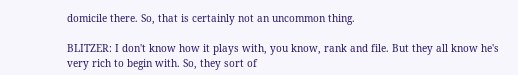domicile there. So, that is certainly not an uncommon thing.

BLITZER: I don't know how it plays with, you know, rank and file. But they all know he's very rich to begin with. So, they sort of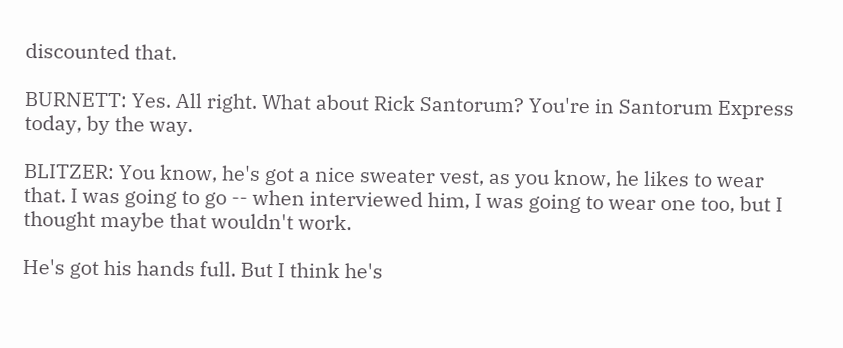discounted that.

BURNETT: Yes. All right. What about Rick Santorum? You're in Santorum Express today, by the way.

BLITZER: You know, he's got a nice sweater vest, as you know, he likes to wear that. I was going to go -- when interviewed him, I was going to wear one too, but I thought maybe that wouldn't work.

He's got his hands full. But I think he's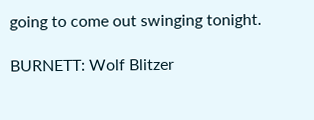going to come out swinging tonight.

BURNETT: Wolf Blitzer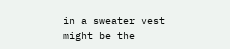in a sweater vest might be the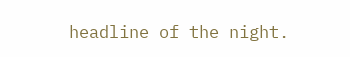headline of the night.